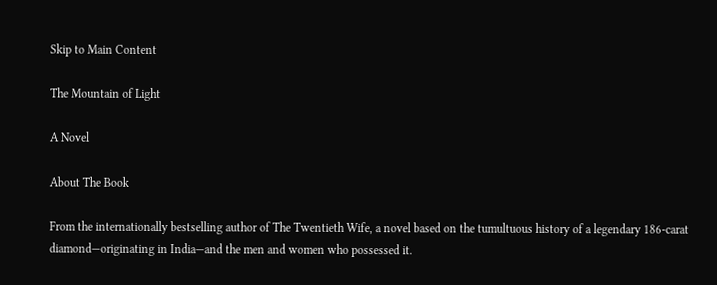Skip to Main Content

The Mountain of Light

A Novel

About The Book

From the internationally bestselling author of The Twentieth Wife, a novel based on the tumultuous history of a legendary 186-carat diamond—originating in India—and the men and women who possessed it.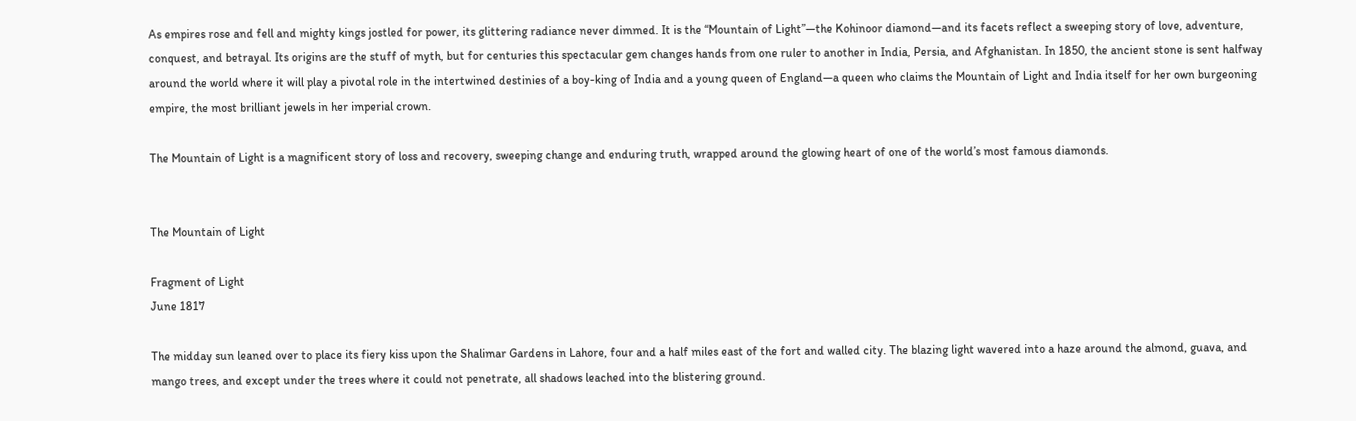As empires rose and fell and mighty kings jostled for power, its glittering radiance never dimmed. It is the “Mountain of Light”—the Kohinoor diamond—and its facets reflect a sweeping story of love, adventure, conquest, and betrayal. Its origins are the stuff of myth, but for centuries this spectacular gem changes hands from one ruler to another in India, Persia, and Afghanistan. In 1850, the ancient stone is sent halfway around the world where it will play a pivotal role in the intertwined destinies of a boy-king of India and a young queen of England—a queen who claims the Mountain of Light and India itself for her own burgeoning empire, the most brilliant jewels in her imperial crown.

The Mountain of Light is a magnificent story of loss and recovery, sweeping change and enduring truth, wrapped around the glowing heart of one of the world’s most famous diamonds.


The Mountain of Light

Fragment of Light
June 1817

The midday sun leaned over to place its fiery kiss upon the Shalimar Gardens in Lahore, four and a half miles east of the fort and walled city. The blazing light wavered into a haze around the almond, guava, and mango trees, and except under the trees where it could not penetrate, all shadows leached into the blistering ground.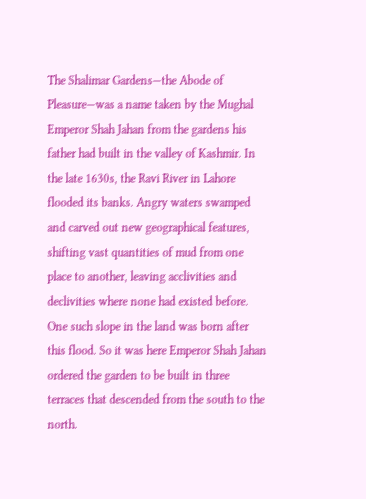The Shalimar Gardens—the Abode of Pleasure—was a name taken by the Mughal Emperor Shah Jahan from the gardens his father had built in the valley of Kashmir. In the late 1630s, the Ravi River in Lahore flooded its banks. Angry waters swamped and carved out new geographical features, shifting vast quantities of mud from one place to another, leaving acclivities and declivities where none had existed before. One such slope in the land was born after this flood. So it was here Emperor Shah Jahan ordered the garden to be built in three terraces that descended from the south to the north.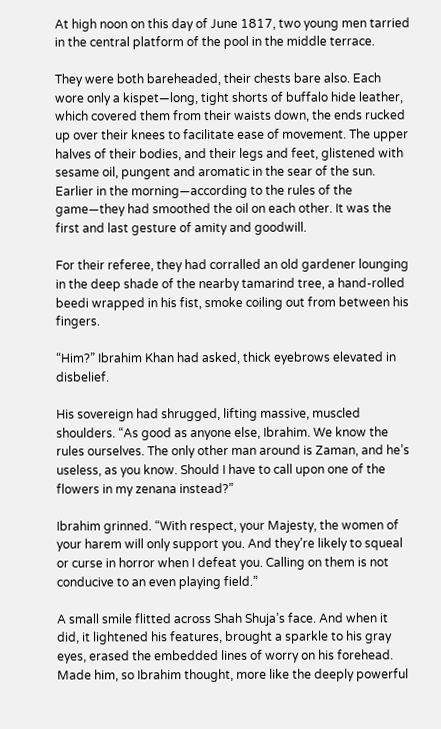At high noon on this day of June 1817, two young men tarried in the central platform of the pool in the middle terrace.

They were both bareheaded, their chests bare also. Each wore only a kispet—long, tight shorts of buffalo hide leather, which covered them from their waists down, the ends rucked up over their knees to facilitate ease of movement. The upper halves of their bodies, and their legs and feet, glistened with sesame oil, pungent and aromatic in the sear of the sun. Earlier in the morning—according to the rules of the game—they had smoothed the oil on each other. It was the first and last gesture of amity and goodwill.

For their referee, they had corralled an old gardener lounging in the deep shade of the nearby tamarind tree, a hand-rolled beedi wrapped in his fist, smoke coiling out from between his fingers.

“Him?” Ibrahim Khan had asked, thick eyebrows elevated in disbelief.

His sovereign had shrugged, lifting massive, muscled shoulders. “As good as anyone else, Ibrahim. We know the rules ourselves. The only other man around is Zaman, and he’s useless, as you know. Should I have to call upon one of the flowers in my zenana instead?”

Ibrahim grinned. “With respect, your Majesty, the women of your harem will only support you. And they’re likely to squeal or curse in horror when I defeat you. Calling on them is not conducive to an even playing field.”

A small smile flitted across Shah Shuja’s face. And when it did, it lightened his features, brought a sparkle to his gray eyes, erased the embedded lines of worry on his forehead. Made him, so Ibrahim thought, more like the deeply powerful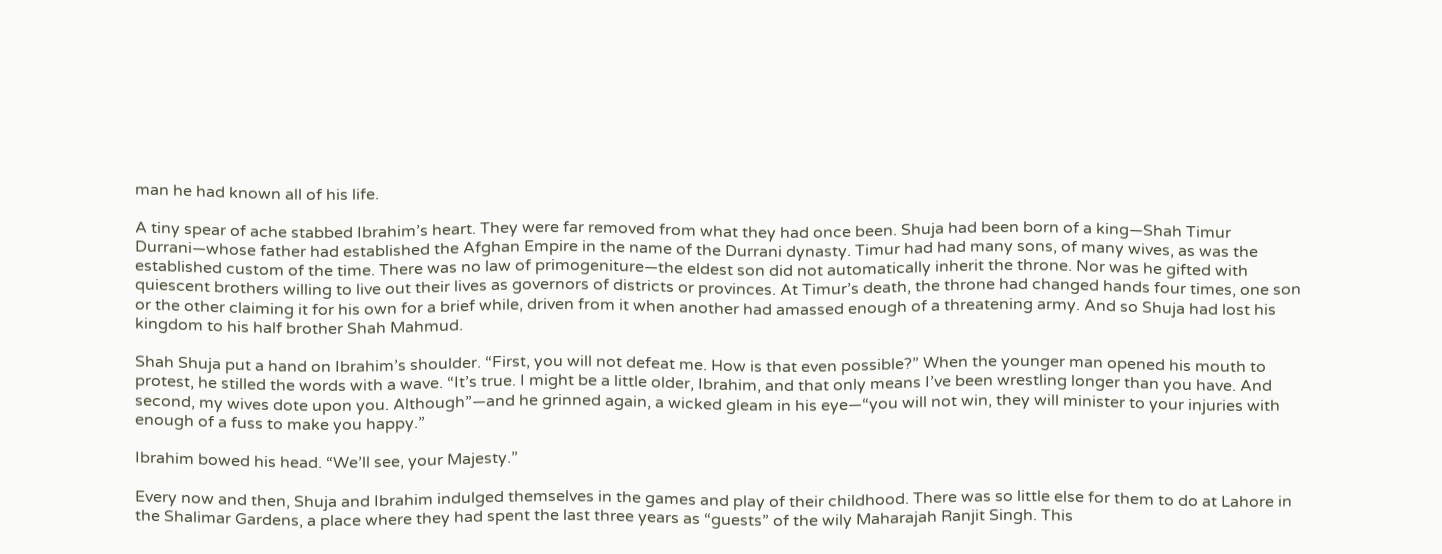man he had known all of his life.

A tiny spear of ache stabbed Ibrahim’s heart. They were far removed from what they had once been. Shuja had been born of a king—Shah Timur Durrani—whose father had established the Afghan Empire in the name of the Durrani dynasty. Timur had had many sons, of many wives, as was the established custom of the time. There was no law of primogeniture—the eldest son did not automatically inherit the throne. Nor was he gifted with quiescent brothers willing to live out their lives as governors of districts or provinces. At Timur’s death, the throne had changed hands four times, one son or the other claiming it for his own for a brief while, driven from it when another had amassed enough of a threatening army. And so Shuja had lost his kingdom to his half brother Shah Mahmud.

Shah Shuja put a hand on Ibrahim’s shoulder. “First, you will not defeat me. How is that even possible?” When the younger man opened his mouth to protest, he stilled the words with a wave. “It’s true. I might be a little older, Ibrahim, and that only means I’ve been wrestling longer than you have. And second, my wives dote upon you. Although”—and he grinned again, a wicked gleam in his eye—“you will not win, they will minister to your injuries with enough of a fuss to make you happy.”

Ibrahim bowed his head. “We’ll see, your Majesty.”

Every now and then, Shuja and Ibrahim indulged themselves in the games and play of their childhood. There was so little else for them to do at Lahore in the Shalimar Gardens, a place where they had spent the last three years as “guests” of the wily Maharajah Ranjit Singh. This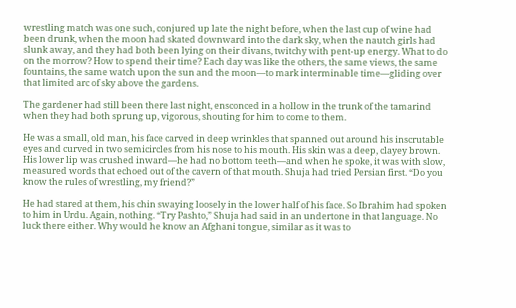wrestling match was one such, conjured up late the night before, when the last cup of wine had been drunk, when the moon had skated downward into the dark sky, when the nautch girls had slunk away, and they had both been lying on their divans, twitchy with pent-up energy. What to do on the morrow? How to spend their time? Each day was like the others, the same views, the same fountains, the same watch upon the sun and the moon—to mark interminable time—gliding over that limited arc of sky above the gardens.

The gardener had still been there last night, ensconced in a hollow in the trunk of the tamarind when they had both sprung up, vigorous, shouting for him to come to them.

He was a small, old man, his face carved in deep wrinkles that spanned out around his inscrutable eyes and curved in two semicircles from his nose to his mouth. His skin was a deep, clayey brown. His lower lip was crushed inward—he had no bottom teeth—and when he spoke, it was with slow, measured words that echoed out of the cavern of that mouth. Shuja had tried Persian first. “Do you know the rules of wrestling, my friend?”

He had stared at them, his chin swaying loosely in the lower half of his face. So Ibrahim had spoken to him in Urdu. Again, nothing. “Try Pashto,” Shuja had said in an undertone in that language. No luck there either. Why would he know an Afghani tongue, similar as it was to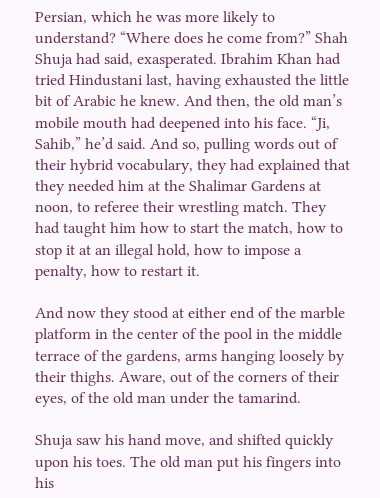Persian, which he was more likely to understand? “Where does he come from?” Shah Shuja had said, exasperated. Ibrahim Khan had tried Hindustani last, having exhausted the little bit of Arabic he knew. And then, the old man’s mobile mouth had deepened into his face. “Ji, Sahib,” he’d said. And so, pulling words out of their hybrid vocabulary, they had explained that they needed him at the Shalimar Gardens at noon, to referee their wrestling match. They had taught him how to start the match, how to stop it at an illegal hold, how to impose a penalty, how to restart it.

And now they stood at either end of the marble platform in the center of the pool in the middle terrace of the gardens, arms hanging loosely by their thighs. Aware, out of the corners of their eyes, of the old man under the tamarind.

Shuja saw his hand move, and shifted quickly upon his toes. The old man put his fingers into his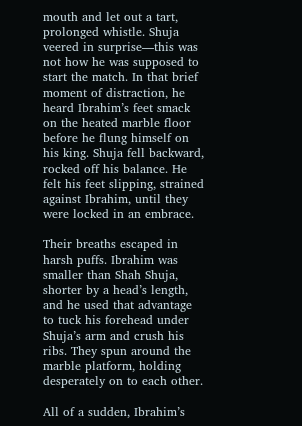mouth and let out a tart, prolonged whistle. Shuja veered in surprise—this was not how he was supposed to start the match. In that brief moment of distraction, he heard Ibrahim’s feet smack on the heated marble floor before he flung himself on his king. Shuja fell backward, rocked off his balance. He felt his feet slipping, strained against Ibrahim, until they were locked in an embrace.

Their breaths escaped in harsh puffs. Ibrahim was smaller than Shah Shuja, shorter by a head’s length, and he used that advantage to tuck his forehead under Shuja’s arm and crush his ribs. They spun around the marble platform, holding desperately on to each other.

All of a sudden, Ibrahim’s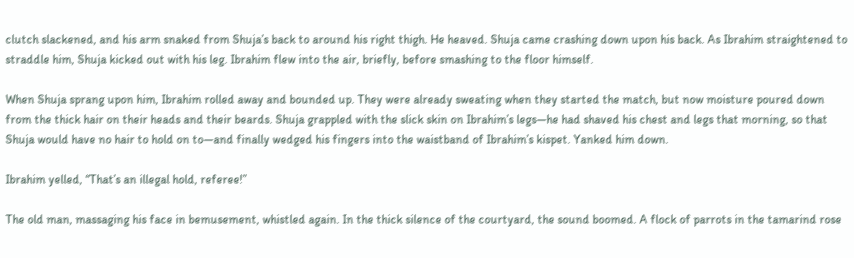clutch slackened, and his arm snaked from Shuja’s back to around his right thigh. He heaved. Shuja came crashing down upon his back. As Ibrahim straightened to straddle him, Shuja kicked out with his leg. Ibrahim flew into the air, briefly, before smashing to the floor himself.

When Shuja sprang upon him, Ibrahim rolled away and bounded up. They were already sweating when they started the match, but now moisture poured down from the thick hair on their heads and their beards. Shuja grappled with the slick skin on Ibrahim’s legs—he had shaved his chest and legs that morning, so that Shuja would have no hair to hold on to—and finally wedged his fingers into the waistband of Ibrahim’s kispet. Yanked him down.

Ibrahim yelled, “That’s an illegal hold, referee!”

The old man, massaging his face in bemusement, whistled again. In the thick silence of the courtyard, the sound boomed. A flock of parrots in the tamarind rose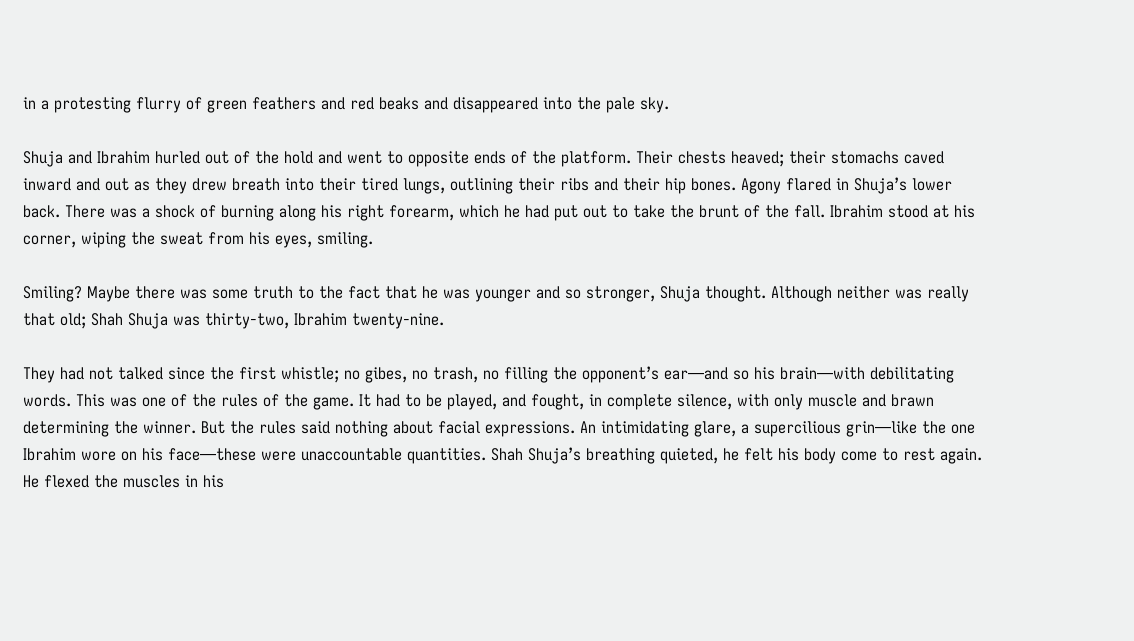in a protesting flurry of green feathers and red beaks and disappeared into the pale sky.

Shuja and Ibrahim hurled out of the hold and went to opposite ends of the platform. Their chests heaved; their stomachs caved inward and out as they drew breath into their tired lungs, outlining their ribs and their hip bones. Agony flared in Shuja’s lower back. There was a shock of burning along his right forearm, which he had put out to take the brunt of the fall. Ibrahim stood at his corner, wiping the sweat from his eyes, smiling.

Smiling? Maybe there was some truth to the fact that he was younger and so stronger, Shuja thought. Although neither was really that old; Shah Shuja was thirty-two, Ibrahim twenty-nine.

They had not talked since the first whistle; no gibes, no trash, no filling the opponent’s ear—and so his brain—with debilitating words. This was one of the rules of the game. It had to be played, and fought, in complete silence, with only muscle and brawn determining the winner. But the rules said nothing about facial expressions. An intimidating glare, a supercilious grin—like the one Ibrahim wore on his face—these were unaccountable quantities. Shah Shuja’s breathing quieted, he felt his body come to rest again. He flexed the muscles in his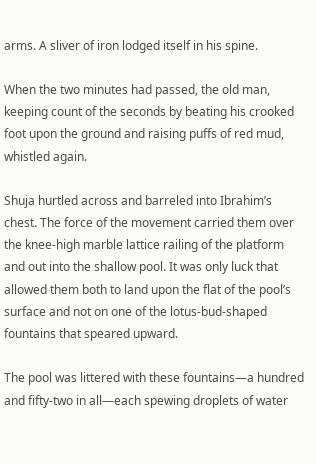arms. A sliver of iron lodged itself in his spine.

When the two minutes had passed, the old man, keeping count of the seconds by beating his crooked foot upon the ground and raising puffs of red mud, whistled again.

Shuja hurtled across and barreled into Ibrahim’s chest. The force of the movement carried them over the knee-high marble lattice railing of the platform and out into the shallow pool. It was only luck that allowed them both to land upon the flat of the pool’s surface and not on one of the lotus-bud-shaped fountains that speared upward.

The pool was littered with these fountains—a hundred and fifty-two in all—each spewing droplets of water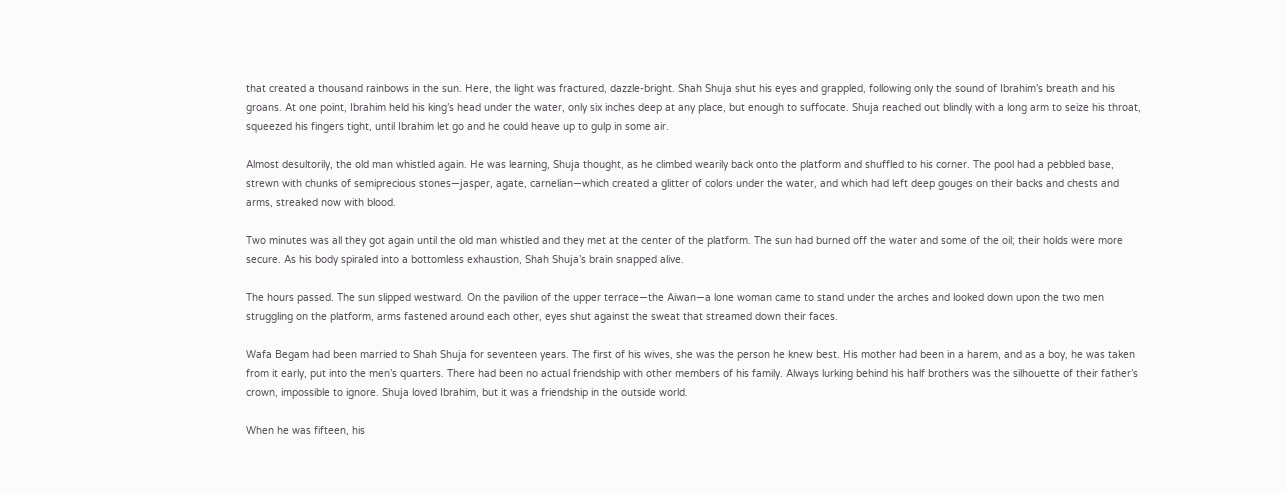that created a thousand rainbows in the sun. Here, the light was fractured, dazzle-bright. Shah Shuja shut his eyes and grappled, following only the sound of Ibrahim’s breath and his groans. At one point, Ibrahim held his king’s head under the water, only six inches deep at any place, but enough to suffocate. Shuja reached out blindly with a long arm to seize his throat, squeezed his fingers tight, until Ibrahim let go and he could heave up to gulp in some air.

Almost desultorily, the old man whistled again. He was learning, Shuja thought, as he climbed wearily back onto the platform and shuffled to his corner. The pool had a pebbled base, strewn with chunks of semiprecious stones—jasper, agate, carnelian—which created a glitter of colors under the water, and which had left deep gouges on their backs and chests and arms, streaked now with blood.

Two minutes was all they got again until the old man whistled and they met at the center of the platform. The sun had burned off the water and some of the oil; their holds were more secure. As his body spiraled into a bottomless exhaustion, Shah Shuja’s brain snapped alive.

The hours passed. The sun slipped westward. On the pavilion of the upper terrace—the Aiwan—a lone woman came to stand under the arches and looked down upon the two men struggling on the platform, arms fastened around each other, eyes shut against the sweat that streamed down their faces.

Wafa Begam had been married to Shah Shuja for seventeen years. The first of his wives, she was the person he knew best. His mother had been in a harem, and as a boy, he was taken from it early, put into the men’s quarters. There had been no actual friendship with other members of his family. Always lurking behind his half brothers was the silhouette of their father’s crown, impossible to ignore. Shuja loved Ibrahim, but it was a friendship in the outside world.

When he was fifteen, his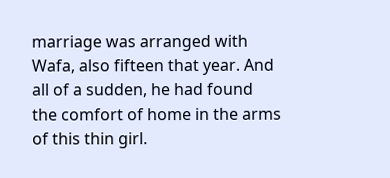marriage was arranged with Wafa, also fifteen that year. And all of a sudden, he had found the comfort of home in the arms of this thin girl.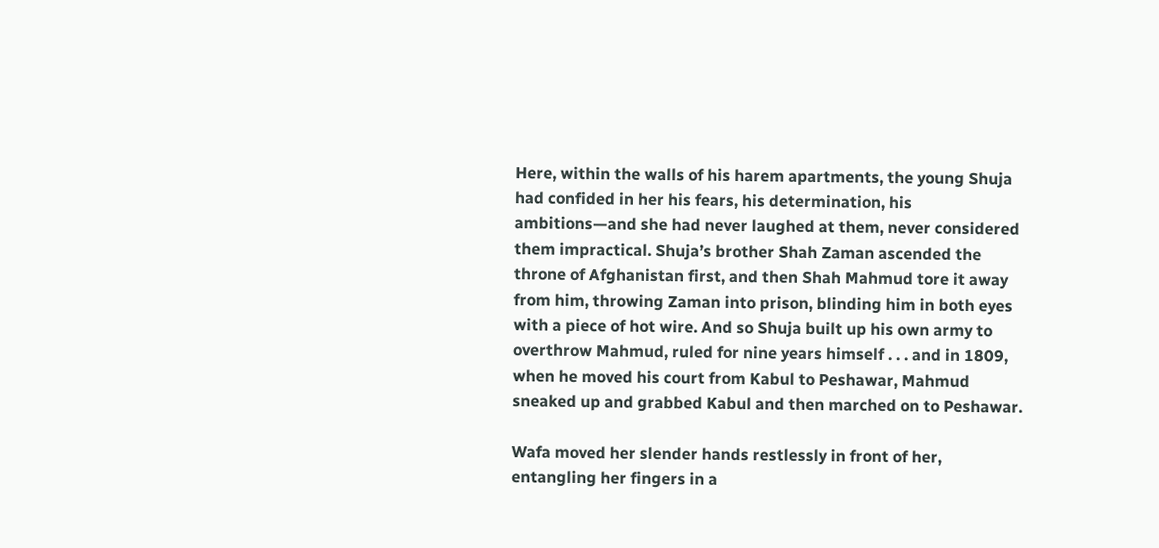Here, within the walls of his harem apartments, the young Shuja had confided in her his fears, his determination, his ambitions—and she had never laughed at them, never considered them impractical. Shuja’s brother Shah Zaman ascended the throne of Afghanistan first, and then Shah Mahmud tore it away from him, throwing Zaman into prison, blinding him in both eyes with a piece of hot wire. And so Shuja built up his own army to overthrow Mahmud, ruled for nine years himself . . . and in 1809, when he moved his court from Kabul to Peshawar, Mahmud sneaked up and grabbed Kabul and then marched on to Peshawar.

Wafa moved her slender hands restlessly in front of her, entangling her fingers in a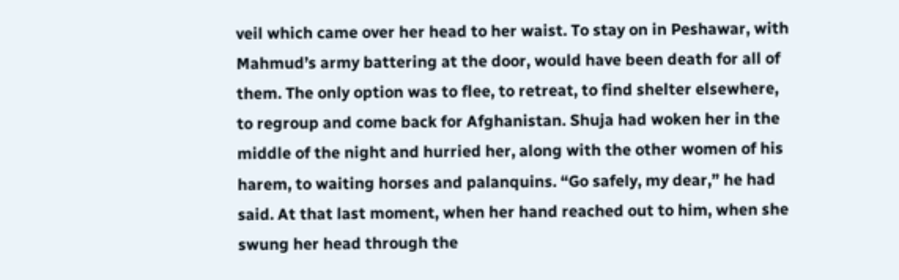veil which came over her head to her waist. To stay on in Peshawar, with Mahmud’s army battering at the door, would have been death for all of them. The only option was to flee, to retreat, to find shelter elsewhere, to regroup and come back for Afghanistan. Shuja had woken her in the middle of the night and hurried her, along with the other women of his harem, to waiting horses and palanquins. “Go safely, my dear,” he had said. At that last moment, when her hand reached out to him, when she swung her head through the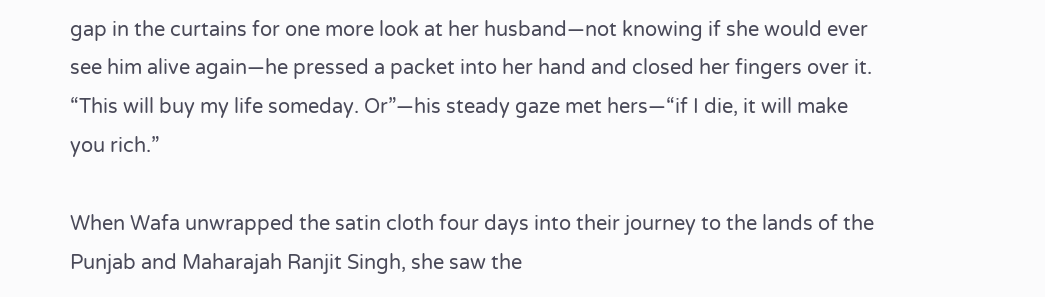gap in the curtains for one more look at her husband—not knowing if she would ever see him alive again—he pressed a packet into her hand and closed her fingers over it. “This will buy my life someday. Or”—his steady gaze met hers—“if I die, it will make you rich.”

When Wafa unwrapped the satin cloth four days into their journey to the lands of the Punjab and Maharajah Ranjit Singh, she saw the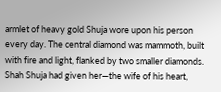armlet of heavy gold Shuja wore upon his person every day. The central diamond was mammoth, built with fire and light, flanked by two smaller diamonds. Shah Shuja had given her—the wife of his heart,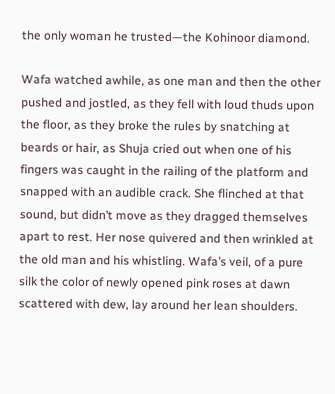the only woman he trusted—the Kohinoor diamond.

Wafa watched awhile, as one man and then the other pushed and jostled, as they fell with loud thuds upon the floor, as they broke the rules by snatching at beards or hair, as Shuja cried out when one of his fingers was caught in the railing of the platform and snapped with an audible crack. She flinched at that sound, but didn’t move as they dragged themselves apart to rest. Her nose quivered and then wrinkled at the old man and his whistling. Wafa’s veil, of a pure silk the color of newly opened pink roses at dawn scattered with dew, lay around her lean shoulders.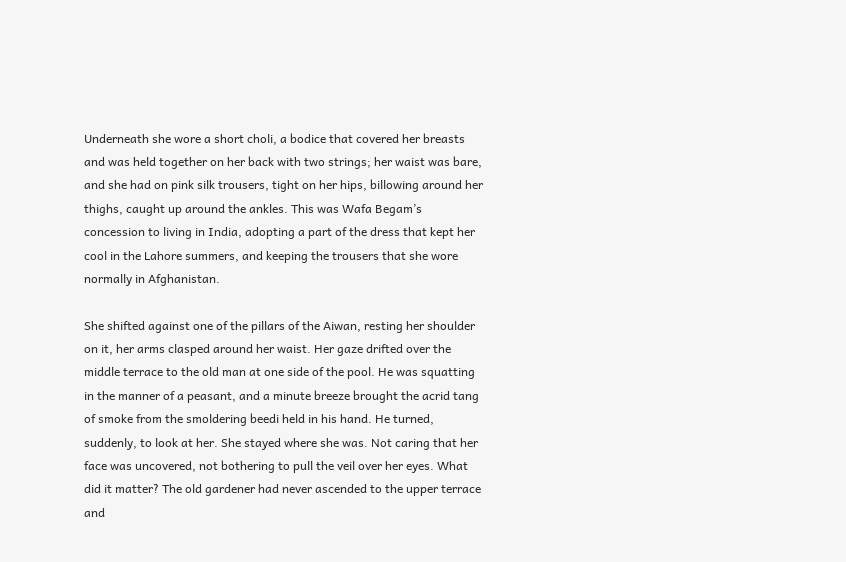Underneath she wore a short choli, a bodice that covered her breasts and was held together on her back with two strings; her waist was bare, and she had on pink silk trousers, tight on her hips, billowing around her thighs, caught up around the ankles. This was Wafa Begam’s concession to living in India, adopting a part of the dress that kept her cool in the Lahore summers, and keeping the trousers that she wore normally in Afghanistan.

She shifted against one of the pillars of the Aiwan, resting her shoulder on it, her arms clasped around her waist. Her gaze drifted over the middle terrace to the old man at one side of the pool. He was squatting in the manner of a peasant, and a minute breeze brought the acrid tang of smoke from the smoldering beedi held in his hand. He turned, suddenly, to look at her. She stayed where she was. Not caring that her face was uncovered, not bothering to pull the veil over her eyes. What did it matter? The old gardener had never ascended to the upper terrace and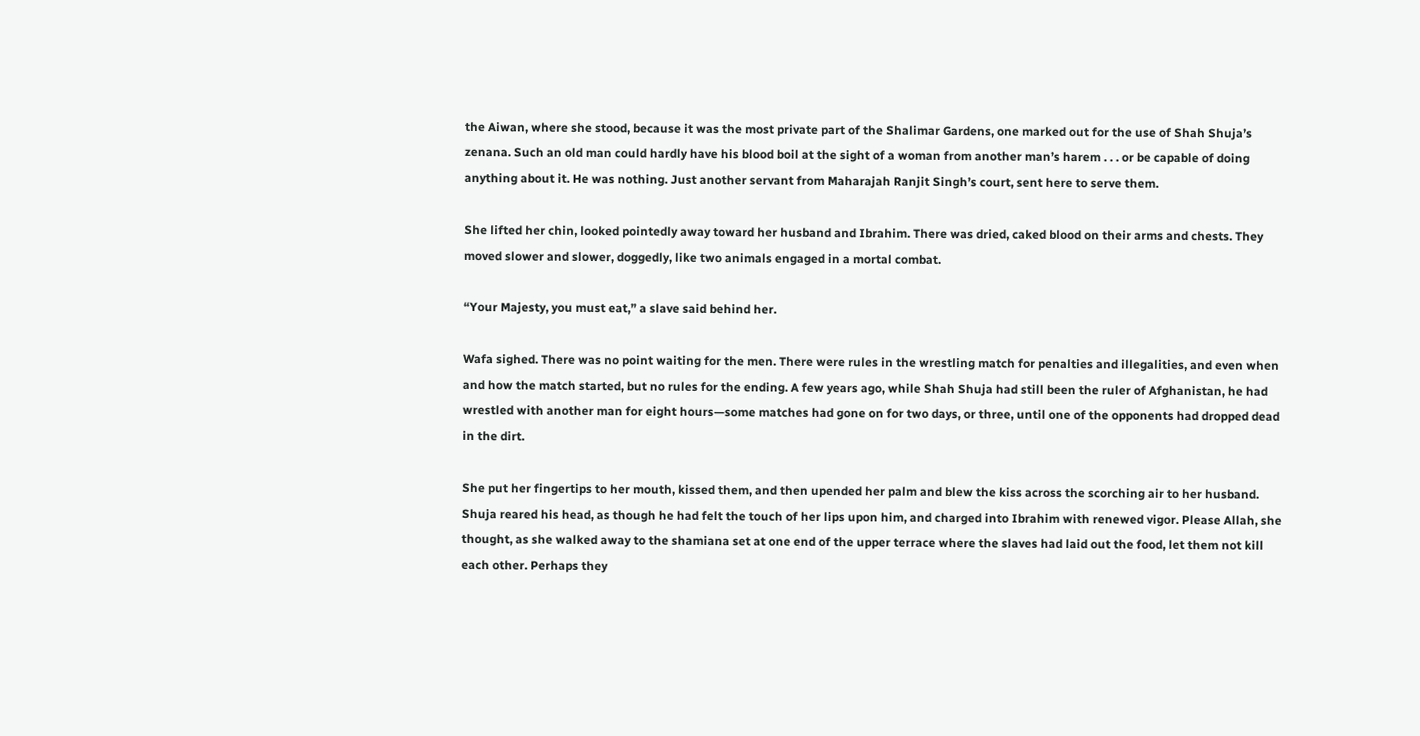the Aiwan, where she stood, because it was the most private part of the Shalimar Gardens, one marked out for the use of Shah Shuja’s zenana. Such an old man could hardly have his blood boil at the sight of a woman from another man’s harem . . . or be capable of doing anything about it. He was nothing. Just another servant from Maharajah Ranjit Singh’s court, sent here to serve them.

She lifted her chin, looked pointedly away toward her husband and Ibrahim. There was dried, caked blood on their arms and chests. They moved slower and slower, doggedly, like two animals engaged in a mortal combat.

“Your Majesty, you must eat,” a slave said behind her.

Wafa sighed. There was no point waiting for the men. There were rules in the wrestling match for penalties and illegalities, and even when and how the match started, but no rules for the ending. A few years ago, while Shah Shuja had still been the ruler of Afghanistan, he had wrestled with another man for eight hours—some matches had gone on for two days, or three, until one of the opponents had dropped dead in the dirt.

She put her fingertips to her mouth, kissed them, and then upended her palm and blew the kiss across the scorching air to her husband. Shuja reared his head, as though he had felt the touch of her lips upon him, and charged into Ibrahim with renewed vigor. Please Allah, she thought, as she walked away to the shamiana set at one end of the upper terrace where the slaves had laid out the food, let them not kill each other. Perhaps they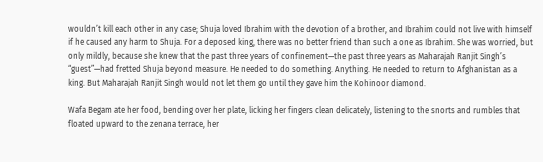wouldn’t kill each other in any case; Shuja loved Ibrahim with the devotion of a brother, and Ibrahim could not live with himself if he caused any harm to Shuja. For a deposed king, there was no better friend than such a one as Ibrahim. She was worried, but only mildly, because she knew that the past three years of confinement—the past three years as Maharajah Ranjit Singh’s “guest”—had fretted Shuja beyond measure. He needed to do something. Anything. He needed to return to Afghanistan as a king. But Maharajah Ranjit Singh would not let them go until they gave him the Kohinoor diamond.

Wafa Begam ate her food, bending over her plate, licking her fingers clean delicately, listening to the snorts and rumbles that floated upward to the zenana terrace, her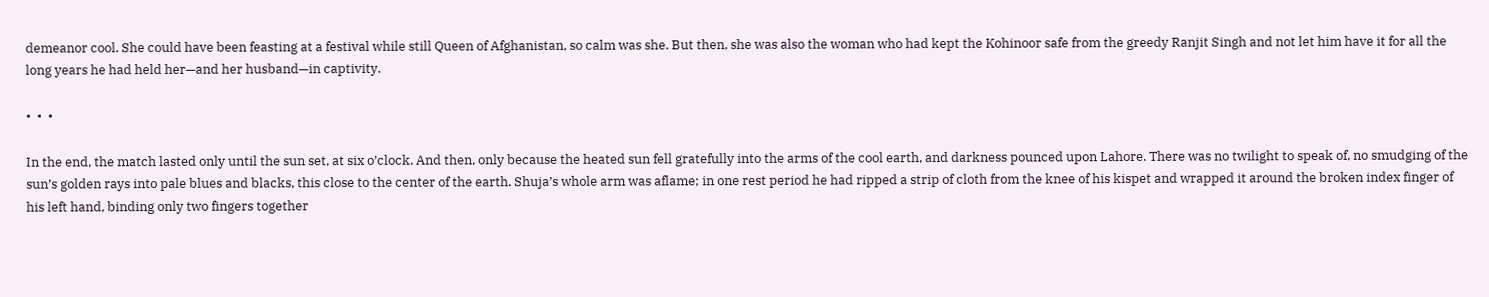demeanor cool. She could have been feasting at a festival while still Queen of Afghanistan, so calm was she. But then, she was also the woman who had kept the Kohinoor safe from the greedy Ranjit Singh and not let him have it for all the long years he had held her—and her husband—in captivity.

•  •  •

In the end, the match lasted only until the sun set, at six o’clock. And then, only because the heated sun fell gratefully into the arms of the cool earth, and darkness pounced upon Lahore. There was no twilight to speak of, no smudging of the sun’s golden rays into pale blues and blacks, this close to the center of the earth. Shuja’s whole arm was aflame; in one rest period he had ripped a strip of cloth from the knee of his kispet and wrapped it around the broken index finger of his left hand, binding only two fingers together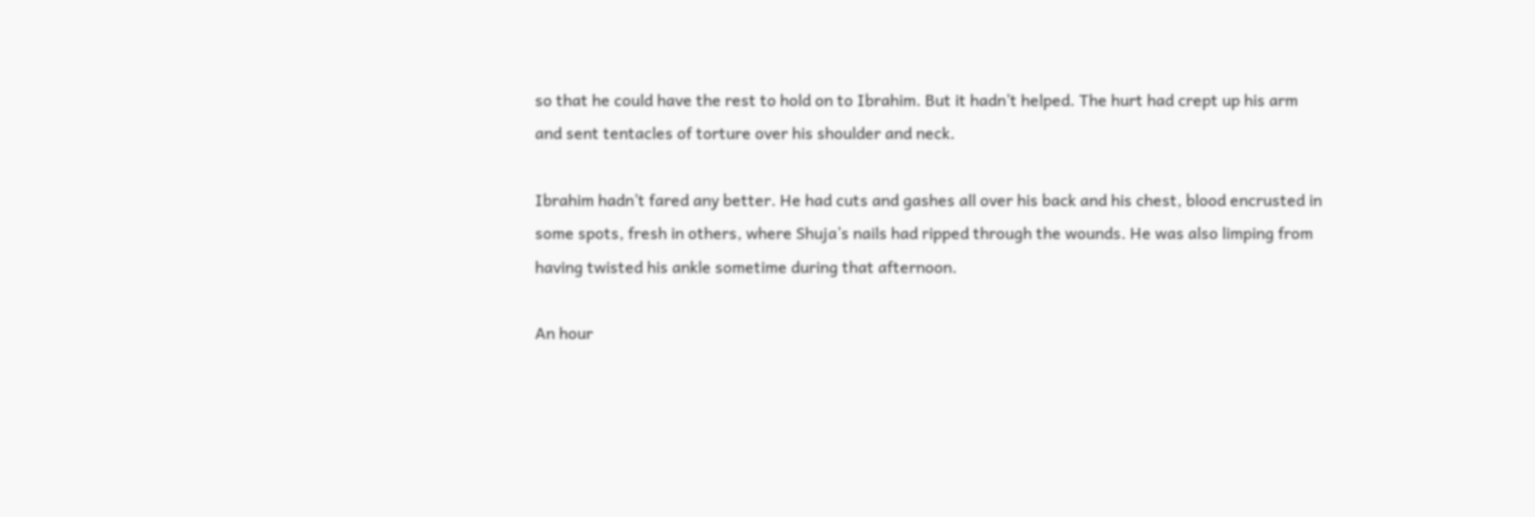so that he could have the rest to hold on to Ibrahim. But it hadn’t helped. The hurt had crept up his arm and sent tentacles of torture over his shoulder and neck.

Ibrahim hadn’t fared any better. He had cuts and gashes all over his back and his chest, blood encrusted in some spots, fresh in others, where Shuja’s nails had ripped through the wounds. He was also limping from having twisted his ankle sometime during that afternoon.

An hour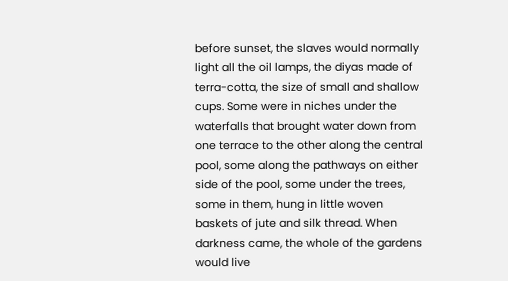before sunset, the slaves would normally light all the oil lamps, the diyas made of terra-cotta, the size of small and shallow cups. Some were in niches under the waterfalls that brought water down from one terrace to the other along the central pool, some along the pathways on either side of the pool, some under the trees, some in them, hung in little woven baskets of jute and silk thread. When darkness came, the whole of the gardens would live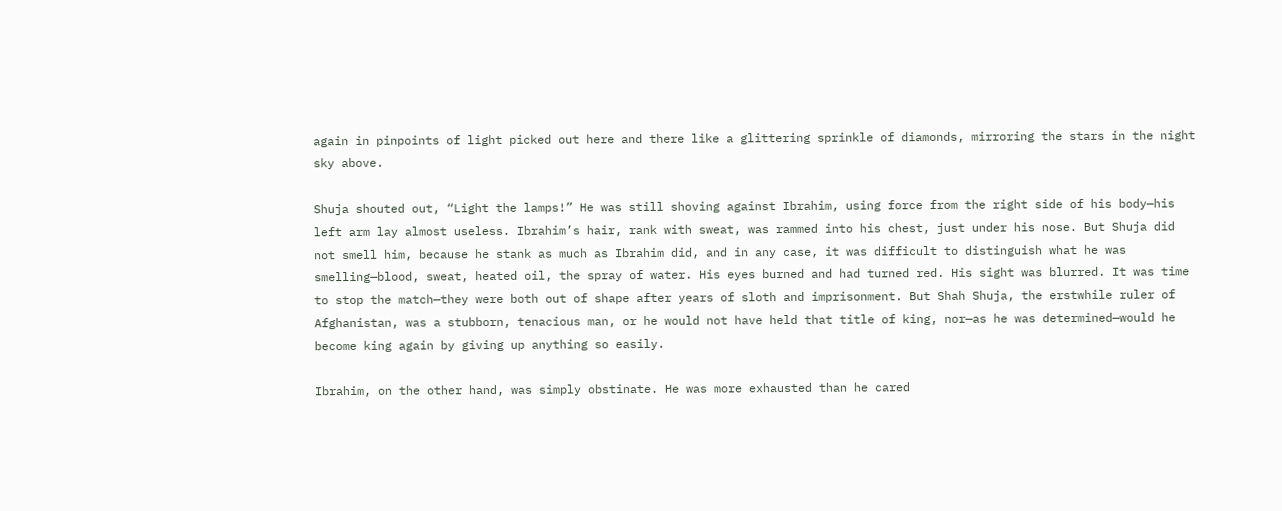again in pinpoints of light picked out here and there like a glittering sprinkle of diamonds, mirroring the stars in the night sky above.

Shuja shouted out, “Light the lamps!” He was still shoving against Ibrahim, using force from the right side of his body—his left arm lay almost useless. Ibrahim’s hair, rank with sweat, was rammed into his chest, just under his nose. But Shuja did not smell him, because he stank as much as Ibrahim did, and in any case, it was difficult to distinguish what he was smelling—blood, sweat, heated oil, the spray of water. His eyes burned and had turned red. His sight was blurred. It was time to stop the match—they were both out of shape after years of sloth and imprisonment. But Shah Shuja, the erstwhile ruler of Afghanistan, was a stubborn, tenacious man, or he would not have held that title of king, nor—as he was determined—would he become king again by giving up anything so easily.

Ibrahim, on the other hand, was simply obstinate. He was more exhausted than he cared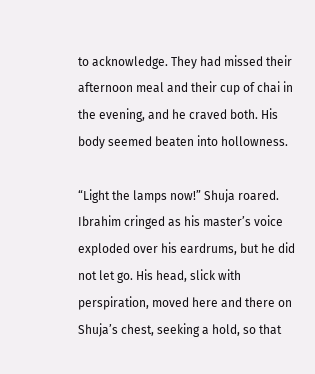to acknowledge. They had missed their afternoon meal and their cup of chai in the evening, and he craved both. His body seemed beaten into hollowness.

“Light the lamps now!” Shuja roared. Ibrahim cringed as his master’s voice exploded over his eardrums, but he did not let go. His head, slick with perspiration, moved here and there on Shuja’s chest, seeking a hold, so that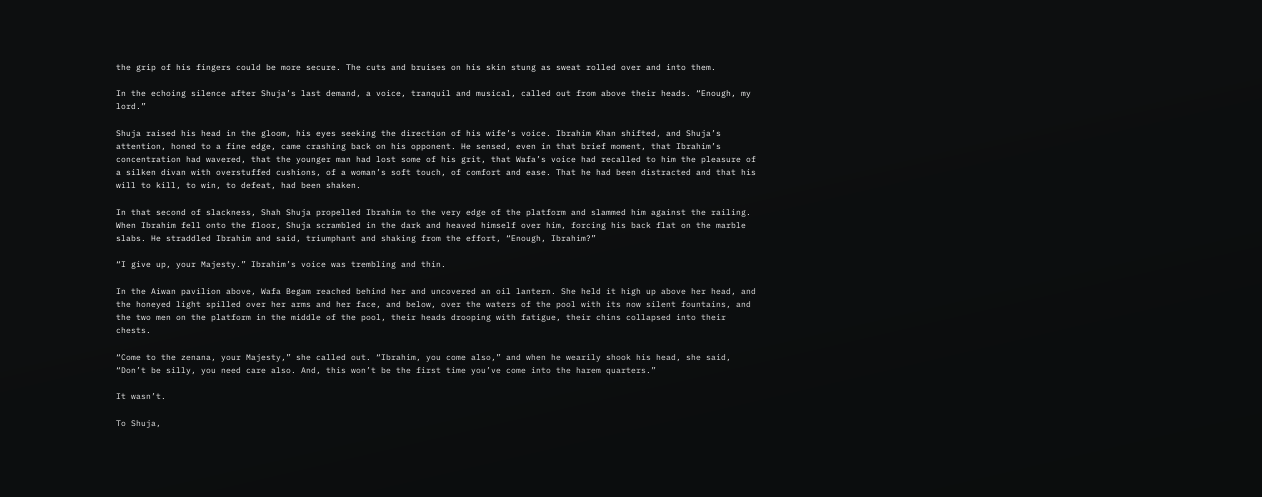the grip of his fingers could be more secure. The cuts and bruises on his skin stung as sweat rolled over and into them.

In the echoing silence after Shuja’s last demand, a voice, tranquil and musical, called out from above their heads. “Enough, my lord.”

Shuja raised his head in the gloom, his eyes seeking the direction of his wife’s voice. Ibrahim Khan shifted, and Shuja’s attention, honed to a fine edge, came crashing back on his opponent. He sensed, even in that brief moment, that Ibrahim’s concentration had wavered, that the younger man had lost some of his grit, that Wafa’s voice had recalled to him the pleasure of a silken divan with overstuffed cushions, of a woman’s soft touch, of comfort and ease. That he had been distracted and that his will to kill, to win, to defeat, had been shaken.

In that second of slackness, Shah Shuja propelled Ibrahim to the very edge of the platform and slammed him against the railing. When Ibrahim fell onto the floor, Shuja scrambled in the dark and heaved himself over him, forcing his back flat on the marble slabs. He straddled Ibrahim and said, triumphant and shaking from the effort, “Enough, Ibrahim?”

“I give up, your Majesty.” Ibrahim’s voice was trembling and thin.

In the Aiwan pavilion above, Wafa Begam reached behind her and uncovered an oil lantern. She held it high up above her head, and the honeyed light spilled over her arms and her face, and below, over the waters of the pool with its now silent fountains, and the two men on the platform in the middle of the pool, their heads drooping with fatigue, their chins collapsed into their chests.

“Come to the zenana, your Majesty,” she called out. “Ibrahim, you come also,” and when he wearily shook his head, she said, “Don’t be silly, you need care also. And, this won’t be the first time you’ve come into the harem quarters.”

It wasn’t.

To Shuja,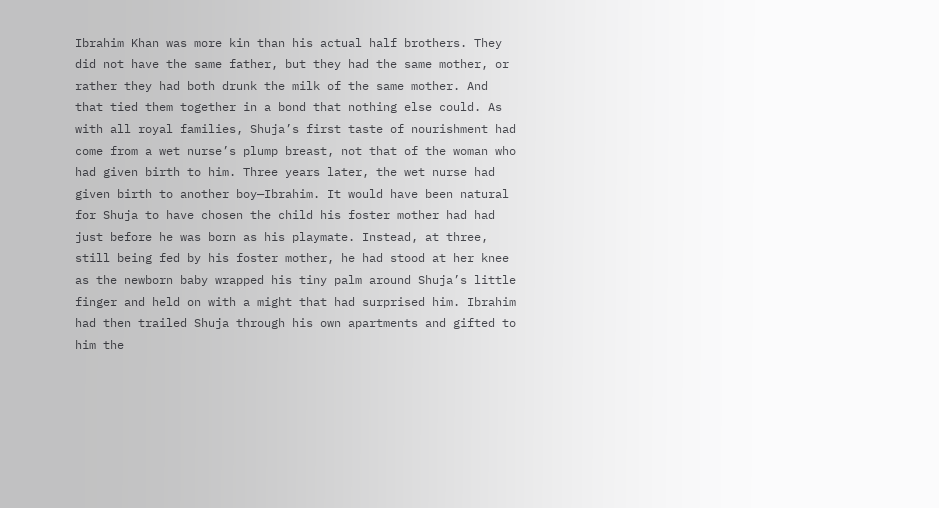Ibrahim Khan was more kin than his actual half brothers. They did not have the same father, but they had the same mother, or rather they had both drunk the milk of the same mother. And that tied them together in a bond that nothing else could. As with all royal families, Shuja’s first taste of nourishment had come from a wet nurse’s plump breast, not that of the woman who had given birth to him. Three years later, the wet nurse had given birth to another boy—Ibrahim. It would have been natural for Shuja to have chosen the child his foster mother had had just before he was born as his playmate. Instead, at three, still being fed by his foster mother, he had stood at her knee as the newborn baby wrapped his tiny palm around Shuja’s little finger and held on with a might that had surprised him. Ibrahim had then trailed Shuja through his own apartments and gifted to him the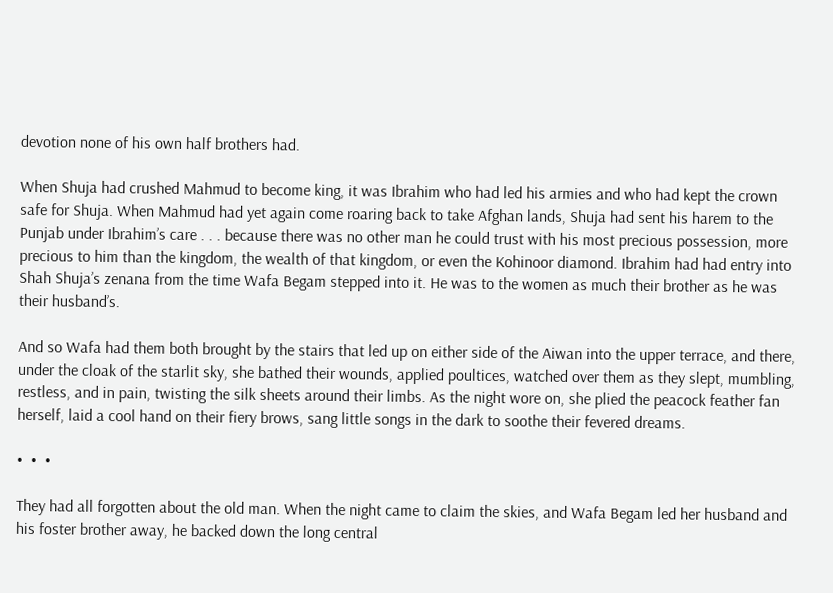devotion none of his own half brothers had.

When Shuja had crushed Mahmud to become king, it was Ibrahim who had led his armies and who had kept the crown safe for Shuja. When Mahmud had yet again come roaring back to take Afghan lands, Shuja had sent his harem to the Punjab under Ibrahim’s care . . . because there was no other man he could trust with his most precious possession, more precious to him than the kingdom, the wealth of that kingdom, or even the Kohinoor diamond. Ibrahim had had entry into Shah Shuja’s zenana from the time Wafa Begam stepped into it. He was to the women as much their brother as he was their husband’s.

And so Wafa had them both brought by the stairs that led up on either side of the Aiwan into the upper terrace, and there, under the cloak of the starlit sky, she bathed their wounds, applied poultices, watched over them as they slept, mumbling, restless, and in pain, twisting the silk sheets around their limbs. As the night wore on, she plied the peacock feather fan herself, laid a cool hand on their fiery brows, sang little songs in the dark to soothe their fevered dreams.

•  •  •

They had all forgotten about the old man. When the night came to claim the skies, and Wafa Begam led her husband and his foster brother away, he backed down the long central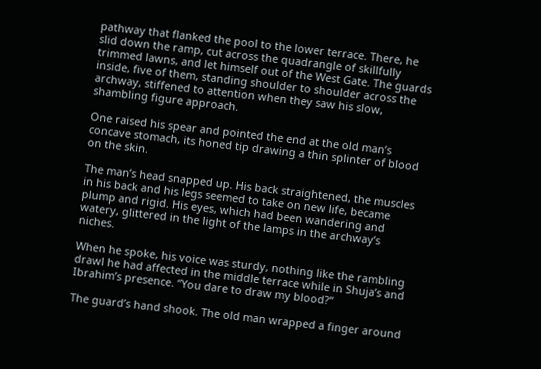pathway that flanked the pool to the lower terrace. There, he slid down the ramp, cut across the quadrangle of skillfully trimmed lawns, and let himself out of the West Gate. The guards inside, five of them, standing shoulder to shoulder across the archway, stiffened to attention when they saw his slow, shambling figure approach.

One raised his spear and pointed the end at the old man’s concave stomach, its honed tip drawing a thin splinter of blood on the skin.

The man’s head snapped up. His back straightened, the muscles in his back and his legs seemed to take on new life, became plump and rigid. His eyes, which had been wandering and watery, glittered in the light of the lamps in the archway’s niches.

When he spoke, his voice was sturdy, nothing like the rambling drawl he had affected in the middle terrace while in Shuja’s and Ibrahim’s presence. “You dare to draw my blood?”

The guard’s hand shook. The old man wrapped a finger around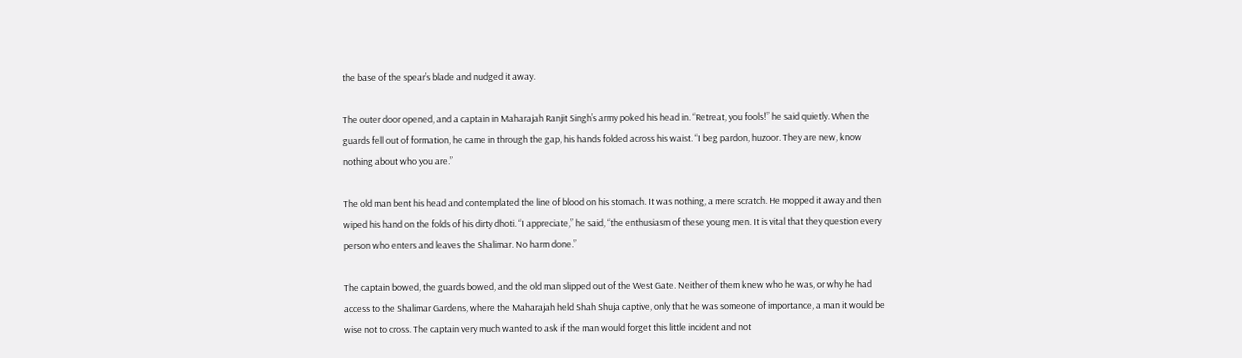the base of the spear’s blade and nudged it away.

The outer door opened, and a captain in Maharajah Ranjit Singh’s army poked his head in. “Retreat, you fools!” he said quietly. When the guards fell out of formation, he came in through the gap, his hands folded across his waist. “I beg pardon, huzoor. They are new, know nothing about who you are.”

The old man bent his head and contemplated the line of blood on his stomach. It was nothing, a mere scratch. He mopped it away and then wiped his hand on the folds of his dirty dhoti. “I appreciate,” he said, “the enthusiasm of these young men. It is vital that they question every person who enters and leaves the Shalimar. No harm done.”

The captain bowed, the guards bowed, and the old man slipped out of the West Gate. Neither of them knew who he was, or why he had access to the Shalimar Gardens, where the Maharajah held Shah Shuja captive, only that he was someone of importance, a man it would be wise not to cross. The captain very much wanted to ask if the man would forget this little incident and not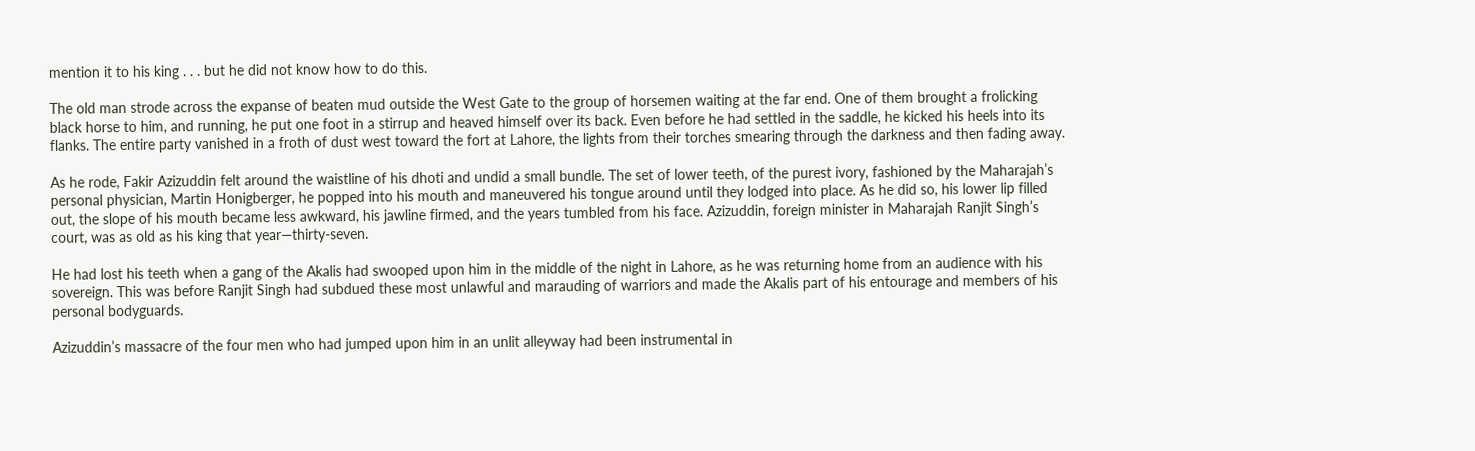mention it to his king . . . but he did not know how to do this.

The old man strode across the expanse of beaten mud outside the West Gate to the group of horsemen waiting at the far end. One of them brought a frolicking black horse to him, and running, he put one foot in a stirrup and heaved himself over its back. Even before he had settled in the saddle, he kicked his heels into its flanks. The entire party vanished in a froth of dust west toward the fort at Lahore, the lights from their torches smearing through the darkness and then fading away.

As he rode, Fakir Azizuddin felt around the waistline of his dhoti and undid a small bundle. The set of lower teeth, of the purest ivory, fashioned by the Maharajah’s personal physician, Martin Honigberger, he popped into his mouth and maneuvered his tongue around until they lodged into place. As he did so, his lower lip filled out, the slope of his mouth became less awkward, his jawline firmed, and the years tumbled from his face. Azizuddin, foreign minister in Maharajah Ranjit Singh’s court, was as old as his king that year—thirty-seven.

He had lost his teeth when a gang of the Akalis had swooped upon him in the middle of the night in Lahore, as he was returning home from an audience with his sovereign. This was before Ranjit Singh had subdued these most unlawful and marauding of warriors and made the Akalis part of his entourage and members of his personal bodyguards.

Azizuddin’s massacre of the four men who had jumped upon him in an unlit alleyway had been instrumental in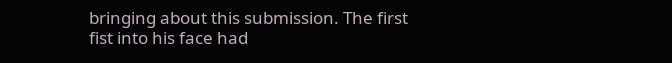bringing about this submission. The first fist into his face had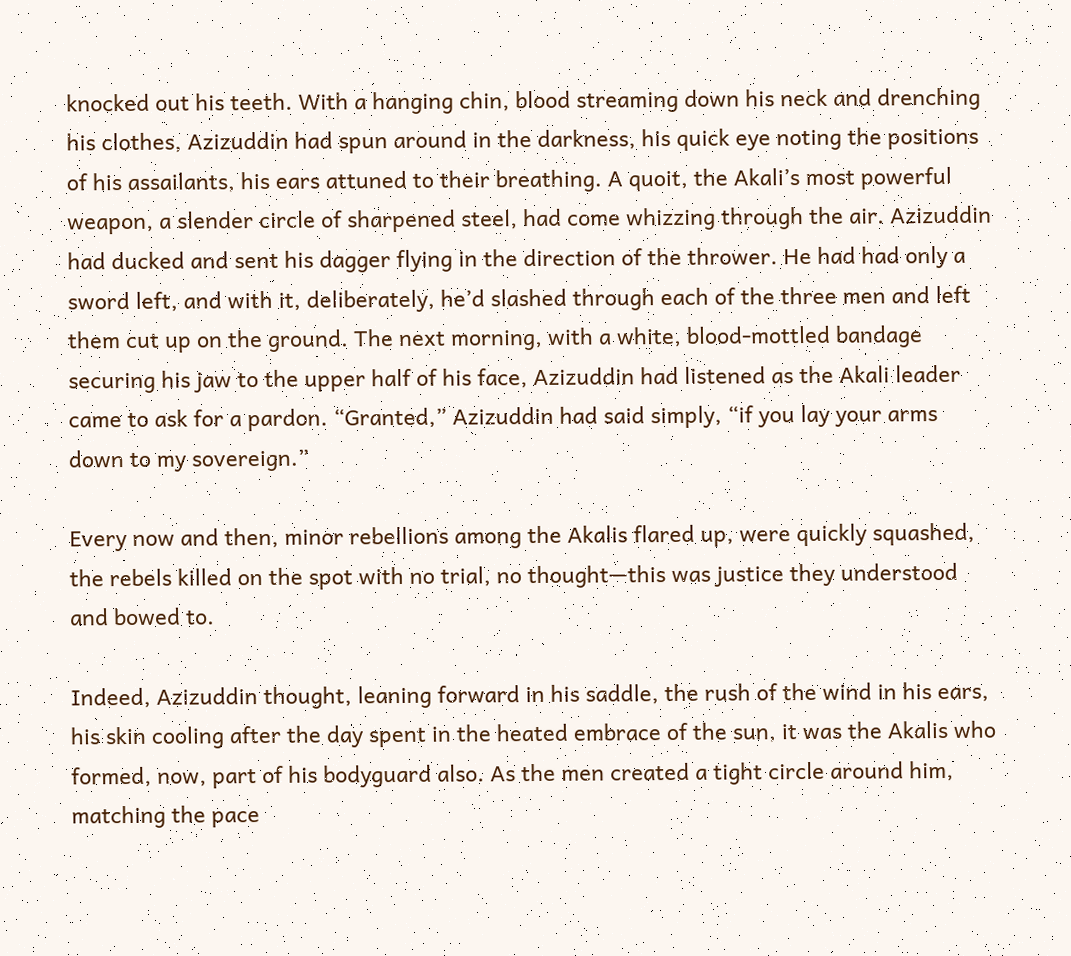knocked out his teeth. With a hanging chin, blood streaming down his neck and drenching his clothes, Azizuddin had spun around in the darkness, his quick eye noting the positions of his assailants, his ears attuned to their breathing. A quoit, the Akali’s most powerful weapon, a slender circle of sharpened steel, had come whizzing through the air. Azizuddin had ducked and sent his dagger flying in the direction of the thrower. He had had only a sword left, and with it, deliberately, he’d slashed through each of the three men and left them cut up on the ground. The next morning, with a white, blood-mottled bandage securing his jaw to the upper half of his face, Azizuddin had listened as the Akali leader came to ask for a pardon. “Granted,” Azizuddin had said simply, “if you lay your arms down to my sovereign.”

Every now and then, minor rebellions among the Akalis flared up, were quickly squashed, the rebels killed on the spot with no trial, no thought—this was justice they understood and bowed to.

Indeed, Azizuddin thought, leaning forward in his saddle, the rush of the wind in his ears, his skin cooling after the day spent in the heated embrace of the sun, it was the Akalis who formed, now, part of his bodyguard also. As the men created a tight circle around him, matching the pace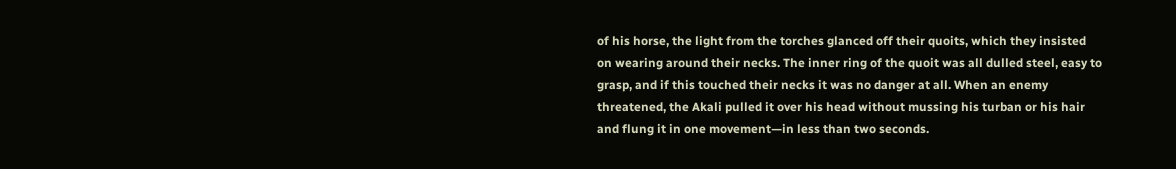of his horse, the light from the torches glanced off their quoits, which they insisted on wearing around their necks. The inner ring of the quoit was all dulled steel, easy to grasp, and if this touched their necks it was no danger at all. When an enemy threatened, the Akali pulled it over his head without mussing his turban or his hair and flung it in one movement—in less than two seconds.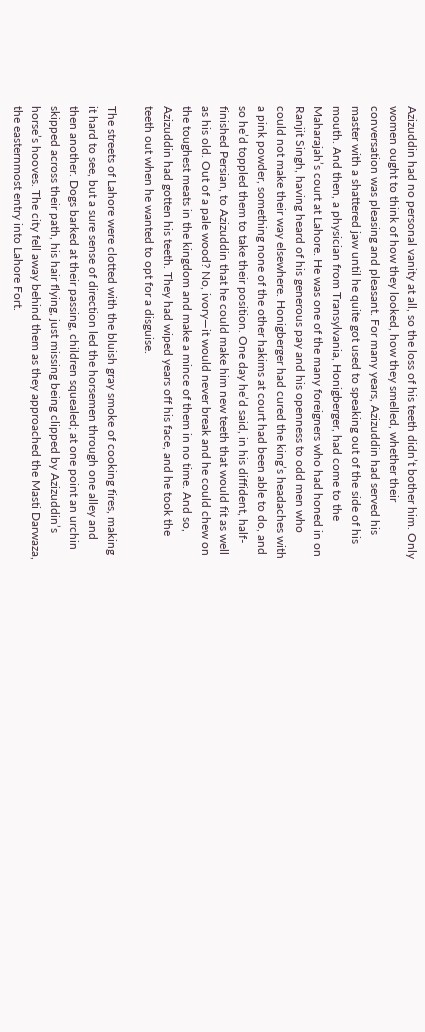Azizuddin had no personal vanity at all, so the loss of his teeth didn’t bother him. Only women ought to think of how they looked, how they smelled, whether their conversation was pleasing and pleasant. For many years, Azizuddin had served his master with a shattered jaw until he quite got used to speaking out of the side of his mouth. And then, a physician from Transylvania, Honigberger, had come to the Maharajah’s court at Lahore. He was one of the many foreigners who had honed in on Ranjit Singh, having heard of his generous pay and his openness to odd men who could not make their way elsewhere. Honigberger had cured the king’s headaches with a pink powder, something none of the other hakims at court had been able to do, and so he’d toppled them to take their position. One day he’d said, in his diffident, half-finished Persian, to Azizuddin that he could make him new teeth that would fit as well as his old. Out of a pale wood? No, ivory—it would never break and he could chew on the toughest meats in the kingdom and make a mince of them in no time. And so, Azizuddin had gotten his teeth. They had wiped years off his face, and he took the teeth out when he wanted to opt for a disguise.

The streets of Lahore were clotted with the bluish gray smoke of cooking fires, making it hard to see, but a sure sense of direction led the horsemen through one alley and then another. Dogs barked at their passing, children squealed; at one point an urchin skipped across their path, his hair flying, just missing being clipped by Azizuddin’s horse’s hooves. The city fell away behind them as they approached the Masti Darwaza, the easternmost entry into Lahore Fort.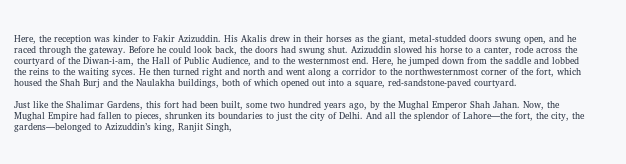Here, the reception was kinder to Fakir Azizuddin. His Akalis drew in their horses as the giant, metal-studded doors swung open, and he raced through the gateway. Before he could look back, the doors had swung shut. Azizuddin slowed his horse to a canter, rode across the courtyard of the Diwan-i-am, the Hall of Public Audience, and to the westernmost end. Here, he jumped down from the saddle and lobbed the reins to the waiting syces. He then turned right and north and went along a corridor to the northwesternmost corner of the fort, which housed the Shah Burj and the Naulakha buildings, both of which opened out into a square, red-sandstone-paved courtyard.

Just like the Shalimar Gardens, this fort had been built, some two hundred years ago, by the Mughal Emperor Shah Jahan. Now, the Mughal Empire had fallen to pieces, shrunken its boundaries to just the city of Delhi. And all the splendor of Lahore—the fort, the city, the gardens—belonged to Azizuddin’s king, Ranjit Singh,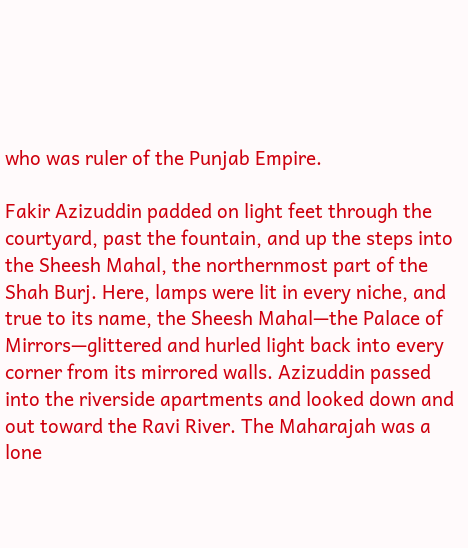who was ruler of the Punjab Empire.

Fakir Azizuddin padded on light feet through the courtyard, past the fountain, and up the steps into the Sheesh Mahal, the northernmost part of the Shah Burj. Here, lamps were lit in every niche, and true to its name, the Sheesh Mahal—the Palace of Mirrors—glittered and hurled light back into every corner from its mirrored walls. Azizuddin passed into the riverside apartments and looked down and out toward the Ravi River. The Maharajah was a lone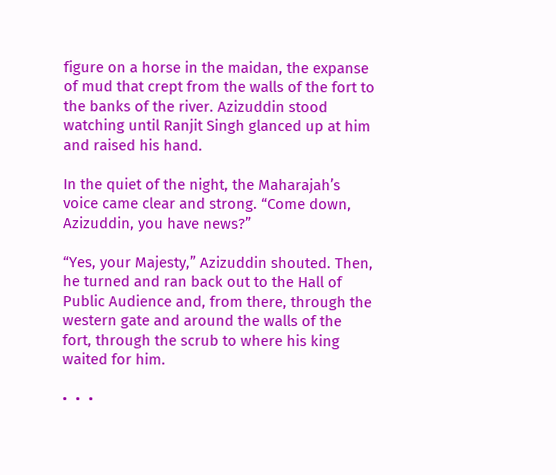figure on a horse in the maidan, the expanse of mud that crept from the walls of the fort to the banks of the river. Azizuddin stood watching until Ranjit Singh glanced up at him and raised his hand.

In the quiet of the night, the Maharajah’s voice came clear and strong. “Come down, Azizuddin, you have news?”

“Yes, your Majesty,” Azizuddin shouted. Then, he turned and ran back out to the Hall of Public Audience and, from there, through the western gate and around the walls of the fort, through the scrub to where his king waited for him.

•  •  •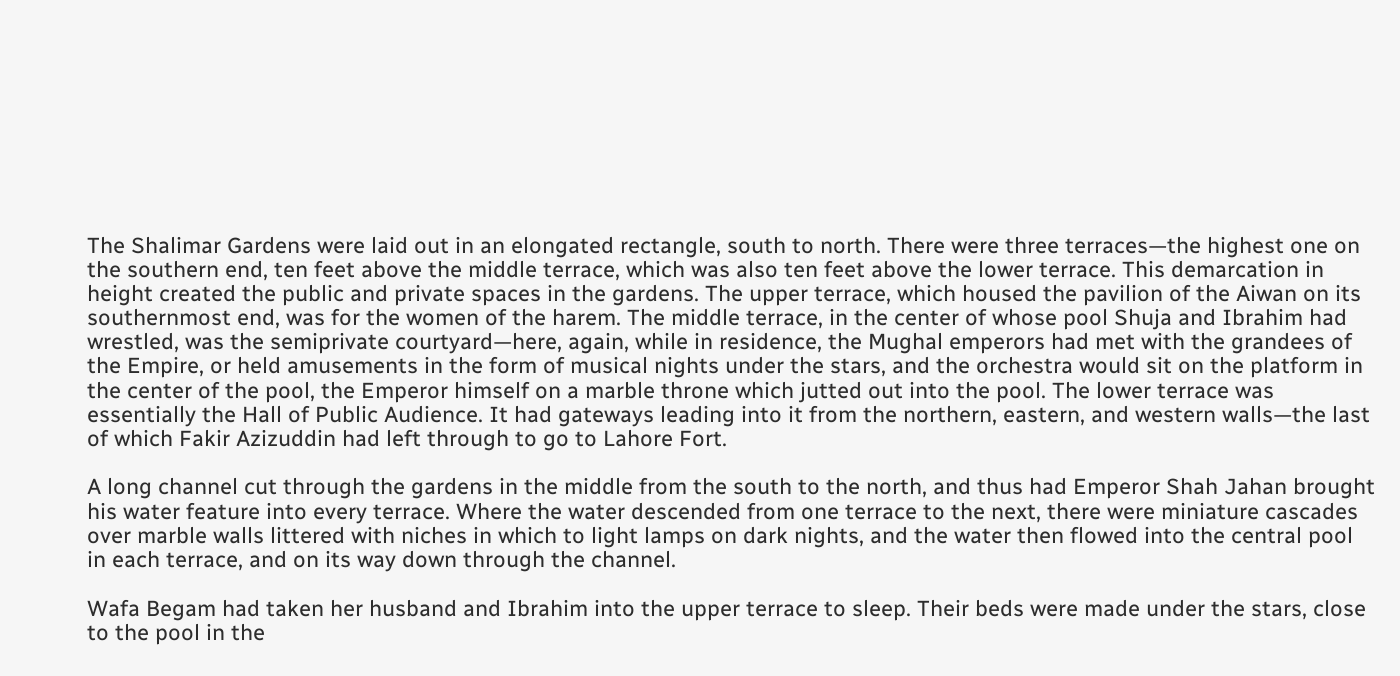The Shalimar Gardens were laid out in an elongated rectangle, south to north. There were three terraces—the highest one on the southern end, ten feet above the middle terrace, which was also ten feet above the lower terrace. This demarcation in height created the public and private spaces in the gardens. The upper terrace, which housed the pavilion of the Aiwan on its southernmost end, was for the women of the harem. The middle terrace, in the center of whose pool Shuja and Ibrahim had wrestled, was the semiprivate courtyard—here, again, while in residence, the Mughal emperors had met with the grandees of the Empire, or held amusements in the form of musical nights under the stars, and the orchestra would sit on the platform in the center of the pool, the Emperor himself on a marble throne which jutted out into the pool. The lower terrace was essentially the Hall of Public Audience. It had gateways leading into it from the northern, eastern, and western walls—the last of which Fakir Azizuddin had left through to go to Lahore Fort.

A long channel cut through the gardens in the middle from the south to the north, and thus had Emperor Shah Jahan brought his water feature into every terrace. Where the water descended from one terrace to the next, there were miniature cascades over marble walls littered with niches in which to light lamps on dark nights, and the water then flowed into the central pool in each terrace, and on its way down through the channel.

Wafa Begam had taken her husband and Ibrahim into the upper terrace to sleep. Their beds were made under the stars, close to the pool in the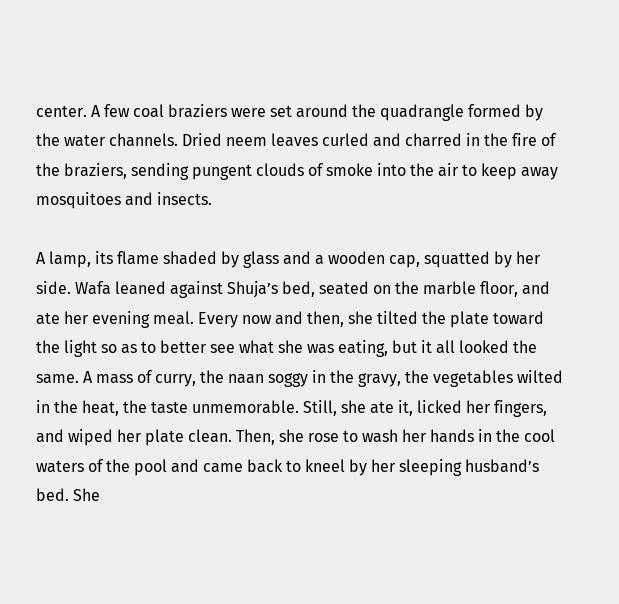center. A few coal braziers were set around the quadrangle formed by the water channels. Dried neem leaves curled and charred in the fire of the braziers, sending pungent clouds of smoke into the air to keep away mosquitoes and insects.

A lamp, its flame shaded by glass and a wooden cap, squatted by her side. Wafa leaned against Shuja’s bed, seated on the marble floor, and ate her evening meal. Every now and then, she tilted the plate toward the light so as to better see what she was eating, but it all looked the same. A mass of curry, the naan soggy in the gravy, the vegetables wilted in the heat, the taste unmemorable. Still, she ate it, licked her fingers, and wiped her plate clean. Then, she rose to wash her hands in the cool waters of the pool and came back to kneel by her sleeping husband’s bed. She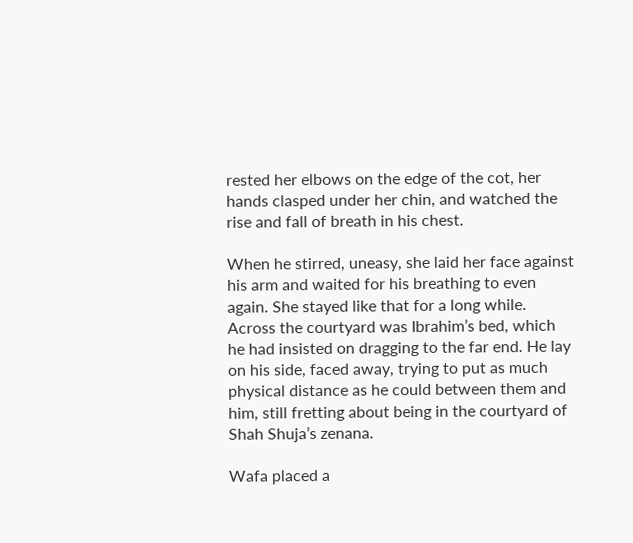rested her elbows on the edge of the cot, her hands clasped under her chin, and watched the rise and fall of breath in his chest.

When he stirred, uneasy, she laid her face against his arm and waited for his breathing to even again. She stayed like that for a long while. Across the courtyard was Ibrahim’s bed, which he had insisted on dragging to the far end. He lay on his side, faced away, trying to put as much physical distance as he could between them and him, still fretting about being in the courtyard of Shah Shuja’s zenana.

Wafa placed a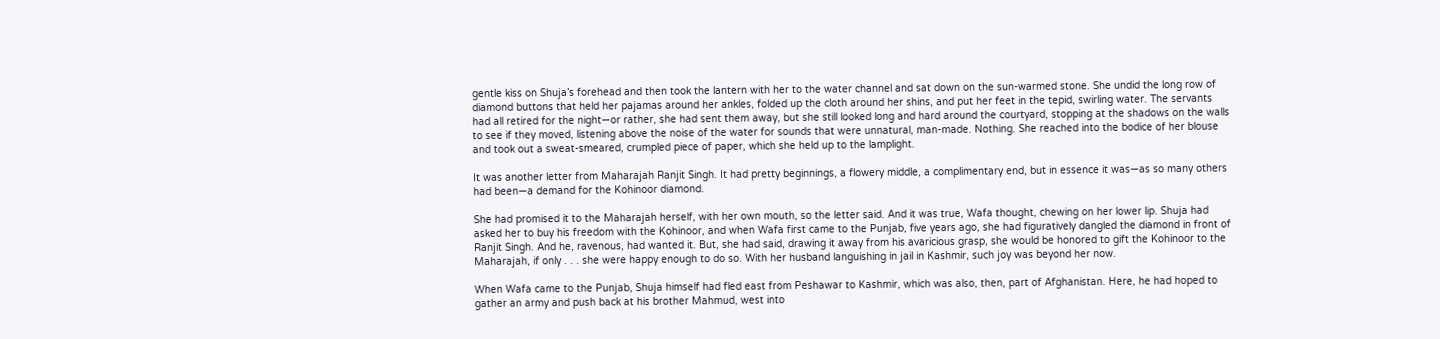gentle kiss on Shuja’s forehead and then took the lantern with her to the water channel and sat down on the sun-warmed stone. She undid the long row of diamond buttons that held her pajamas around her ankles, folded up the cloth around her shins, and put her feet in the tepid, swirling water. The servants had all retired for the night—or rather, she had sent them away, but she still looked long and hard around the courtyard, stopping at the shadows on the walls to see if they moved, listening above the noise of the water for sounds that were unnatural, man-made. Nothing. She reached into the bodice of her blouse and took out a sweat-smeared, crumpled piece of paper, which she held up to the lamplight.

It was another letter from Maharajah Ranjit Singh. It had pretty beginnings, a flowery middle, a complimentary end, but in essence it was—as so many others had been—a demand for the Kohinoor diamond.

She had promised it to the Maharajah herself, with her own mouth, so the letter said. And it was true, Wafa thought, chewing on her lower lip. Shuja had asked her to buy his freedom with the Kohinoor, and when Wafa first came to the Punjab, five years ago, she had figuratively dangled the diamond in front of Ranjit Singh. And he, ravenous, had wanted it. But, she had said, drawing it away from his avaricious grasp, she would be honored to gift the Kohinoor to the Maharajah, if only . . . she were happy enough to do so. With her husband languishing in jail in Kashmir, such joy was beyond her now.

When Wafa came to the Punjab, Shuja himself had fled east from Peshawar to Kashmir, which was also, then, part of Afghanistan. Here, he had hoped to gather an army and push back at his brother Mahmud, west into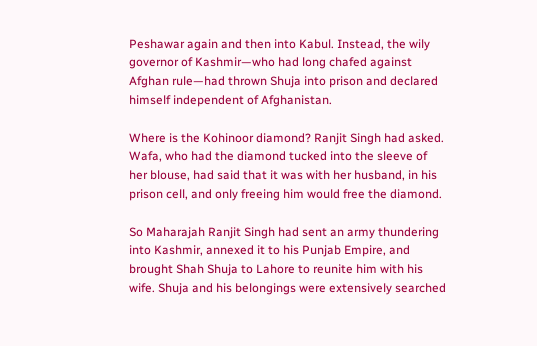Peshawar again and then into Kabul. Instead, the wily governor of Kashmir—who had long chafed against Afghan rule—had thrown Shuja into prison and declared himself independent of Afghanistan.

Where is the Kohinoor diamond? Ranjit Singh had asked. Wafa, who had the diamond tucked into the sleeve of her blouse, had said that it was with her husband, in his prison cell, and only freeing him would free the diamond.

So Maharajah Ranjit Singh had sent an army thundering into Kashmir, annexed it to his Punjab Empire, and brought Shah Shuja to Lahore to reunite him with his wife. Shuja and his belongings were extensively searched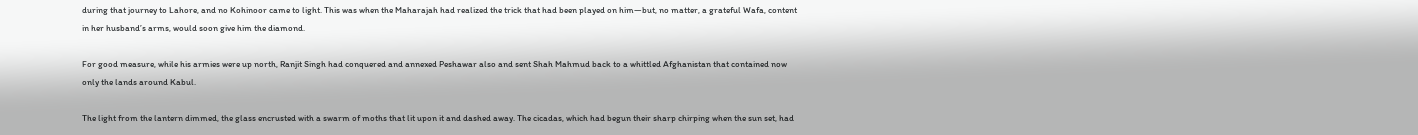during that journey to Lahore, and no Kohinoor came to light. This was when the Maharajah had realized the trick that had been played on him—but, no matter, a grateful Wafa, content in her husband’s arms, would soon give him the diamond.

For good measure, while his armies were up north, Ranjit Singh had conquered and annexed Peshawar also and sent Shah Mahmud back to a whittled Afghanistan that contained now only the lands around Kabul.

The light from the lantern dimmed, the glass encrusted with a swarm of moths that lit upon it and dashed away. The cicadas, which had begun their sharp chirping when the sun set, had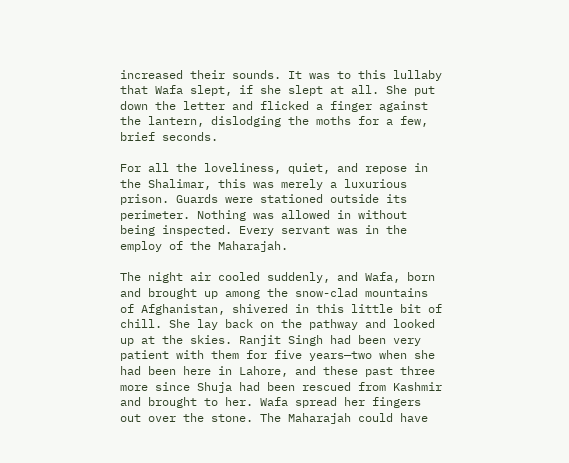increased their sounds. It was to this lullaby that Wafa slept, if she slept at all. She put down the letter and flicked a finger against the lantern, dislodging the moths for a few, brief seconds.

For all the loveliness, quiet, and repose in the Shalimar, this was merely a luxurious prison. Guards were stationed outside its perimeter. Nothing was allowed in without being inspected. Every servant was in the employ of the Maharajah.

The night air cooled suddenly, and Wafa, born and brought up among the snow-clad mountains of Afghanistan, shivered in this little bit of chill. She lay back on the pathway and looked up at the skies. Ranjit Singh had been very patient with them for five years—two when she had been here in Lahore, and these past three more since Shuja had been rescued from Kashmir and brought to her. Wafa spread her fingers out over the stone. The Maharajah could have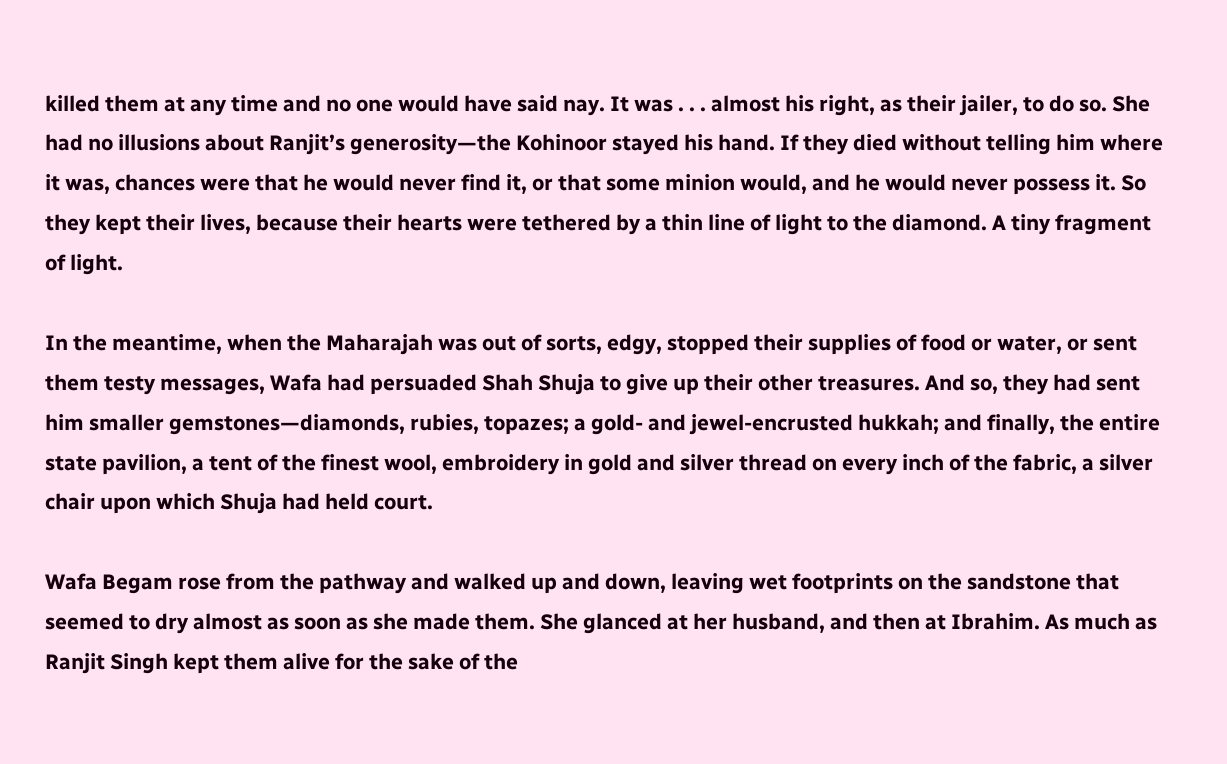killed them at any time and no one would have said nay. It was . . . almost his right, as their jailer, to do so. She had no illusions about Ranjit’s generosity—the Kohinoor stayed his hand. If they died without telling him where it was, chances were that he would never find it, or that some minion would, and he would never possess it. So they kept their lives, because their hearts were tethered by a thin line of light to the diamond. A tiny fragment of light.

In the meantime, when the Maharajah was out of sorts, edgy, stopped their supplies of food or water, or sent them testy messages, Wafa had persuaded Shah Shuja to give up their other treasures. And so, they had sent him smaller gemstones—diamonds, rubies, topazes; a gold- and jewel-encrusted hukkah; and finally, the entire state pavilion, a tent of the finest wool, embroidery in gold and silver thread on every inch of the fabric, a silver chair upon which Shuja had held court.

Wafa Begam rose from the pathway and walked up and down, leaving wet footprints on the sandstone that seemed to dry almost as soon as she made them. She glanced at her husband, and then at Ibrahim. As much as Ranjit Singh kept them alive for the sake of the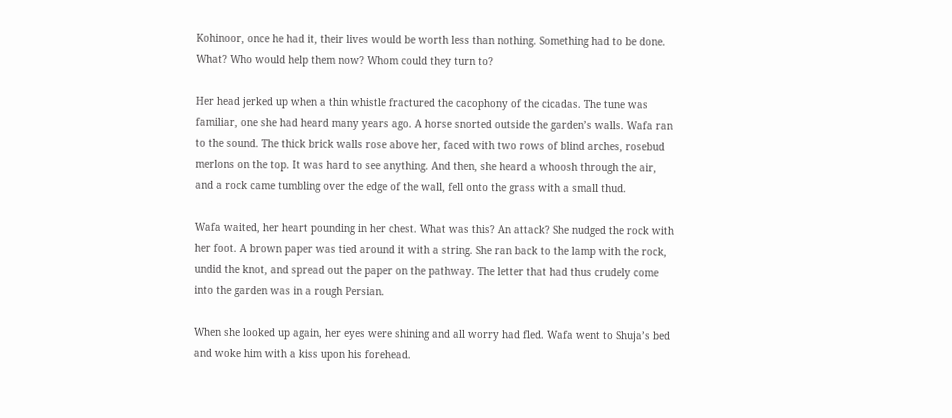Kohinoor, once he had it, their lives would be worth less than nothing. Something had to be done. What? Who would help them now? Whom could they turn to?

Her head jerked up when a thin whistle fractured the cacophony of the cicadas. The tune was familiar, one she had heard many years ago. A horse snorted outside the garden’s walls. Wafa ran to the sound. The thick brick walls rose above her, faced with two rows of blind arches, rosebud merlons on the top. It was hard to see anything. And then, she heard a whoosh through the air, and a rock came tumbling over the edge of the wall, fell onto the grass with a small thud.

Wafa waited, her heart pounding in her chest. What was this? An attack? She nudged the rock with her foot. A brown paper was tied around it with a string. She ran back to the lamp with the rock, undid the knot, and spread out the paper on the pathway. The letter that had thus crudely come into the garden was in a rough Persian.

When she looked up again, her eyes were shining and all worry had fled. Wafa went to Shuja’s bed and woke him with a kiss upon his forehead.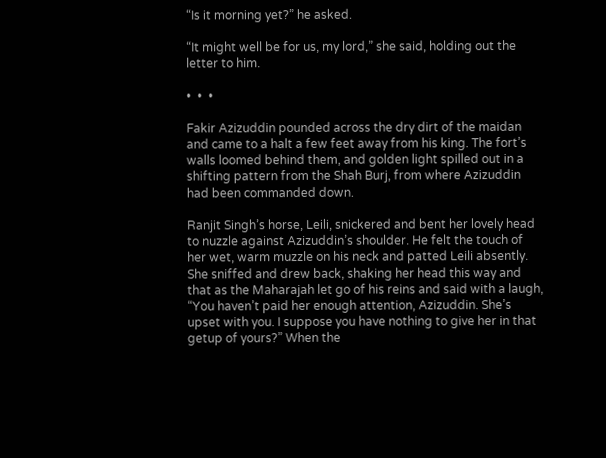“Is it morning yet?” he asked.

“It might well be for us, my lord,” she said, holding out the letter to him.

•  •  •

Fakir Azizuddin pounded across the dry dirt of the maidan and came to a halt a few feet away from his king. The fort’s walls loomed behind them, and golden light spilled out in a shifting pattern from the Shah Burj, from where Azizuddin had been commanded down.

Ranjit Singh’s horse, Leili, snickered and bent her lovely head to nuzzle against Azizuddin’s shoulder. He felt the touch of her wet, warm muzzle on his neck and patted Leili absently. She sniffed and drew back, shaking her head this way and that as the Maharajah let go of his reins and said with a laugh, “You haven’t paid her enough attention, Azizuddin. She’s upset with you. I suppose you have nothing to give her in that getup of yours?” When the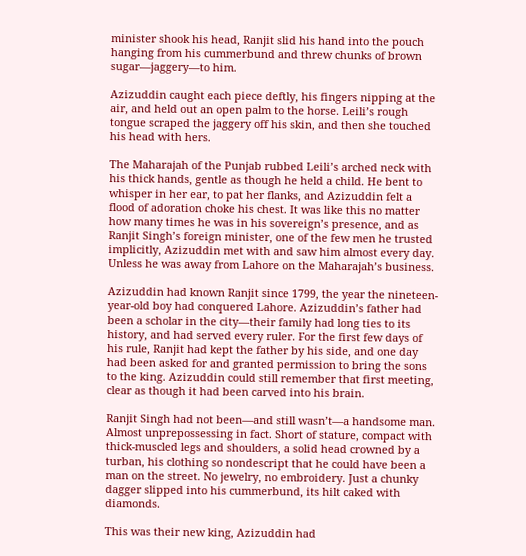minister shook his head, Ranjit slid his hand into the pouch hanging from his cummerbund and threw chunks of brown sugar—jaggery—to him.

Azizuddin caught each piece deftly, his fingers nipping at the air, and held out an open palm to the horse. Leili’s rough tongue scraped the jaggery off his skin, and then she touched his head with hers.

The Maharajah of the Punjab rubbed Leili’s arched neck with his thick hands, gentle as though he held a child. He bent to whisper in her ear, to pat her flanks, and Azizuddin felt a flood of adoration choke his chest. It was like this no matter how many times he was in his sovereign’s presence, and as Ranjit Singh’s foreign minister, one of the few men he trusted implicitly, Azizuddin met with and saw him almost every day. Unless he was away from Lahore on the Maharajah’s business.

Azizuddin had known Ranjit since 1799, the year the nineteen-year-old boy had conquered Lahore. Azizuddin’s father had been a scholar in the city—their family had long ties to its history, and had served every ruler. For the first few days of his rule, Ranjit had kept the father by his side, and one day had been asked for and granted permission to bring the sons to the king. Azizuddin could still remember that first meeting, clear as though it had been carved into his brain.

Ranjit Singh had not been—and still wasn’t—a handsome man. Almost unprepossessing in fact. Short of stature, compact with thick-muscled legs and shoulders, a solid head crowned by a turban, his clothing so nondescript that he could have been a man on the street. No jewelry, no embroidery. Just a chunky dagger slipped into his cummerbund, its hilt caked with diamonds.

This was their new king, Azizuddin had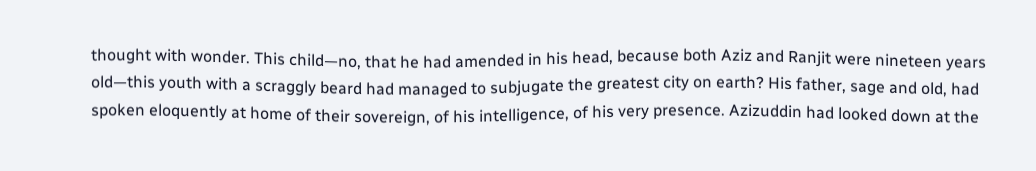thought with wonder. This child—no, that he had amended in his head, because both Aziz and Ranjit were nineteen years old—this youth with a scraggly beard had managed to subjugate the greatest city on earth? His father, sage and old, had spoken eloquently at home of their sovereign, of his intelligence, of his very presence. Azizuddin had looked down at the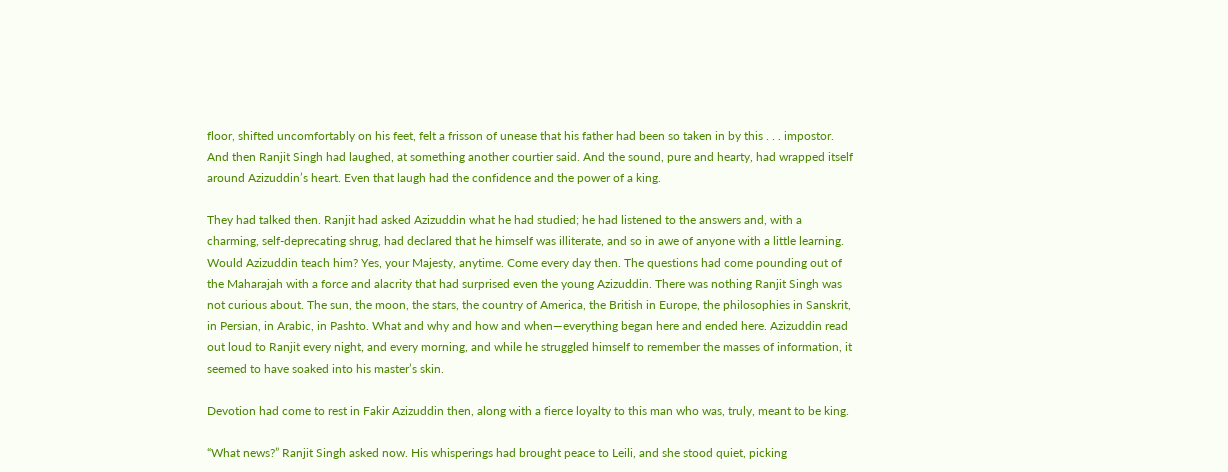floor, shifted uncomfortably on his feet, felt a frisson of unease that his father had been so taken in by this . . . impostor. And then Ranjit Singh had laughed, at something another courtier said. And the sound, pure and hearty, had wrapped itself around Azizuddin’s heart. Even that laugh had the confidence and the power of a king.

They had talked then. Ranjit had asked Azizuddin what he had studied; he had listened to the answers and, with a charming, self-deprecating shrug, had declared that he himself was illiterate, and so in awe of anyone with a little learning. Would Azizuddin teach him? Yes, your Majesty, anytime. Come every day then. The questions had come pounding out of the Maharajah with a force and alacrity that had surprised even the young Azizuddin. There was nothing Ranjit Singh was not curious about. The sun, the moon, the stars, the country of America, the British in Europe, the philosophies in Sanskrit, in Persian, in Arabic, in Pashto. What and why and how and when—everything began here and ended here. Azizuddin read out loud to Ranjit every night, and every morning, and while he struggled himself to remember the masses of information, it seemed to have soaked into his master’s skin.

Devotion had come to rest in Fakir Azizuddin then, along with a fierce loyalty to this man who was, truly, meant to be king.

“What news?” Ranjit Singh asked now. His whisperings had brought peace to Leili, and she stood quiet, picking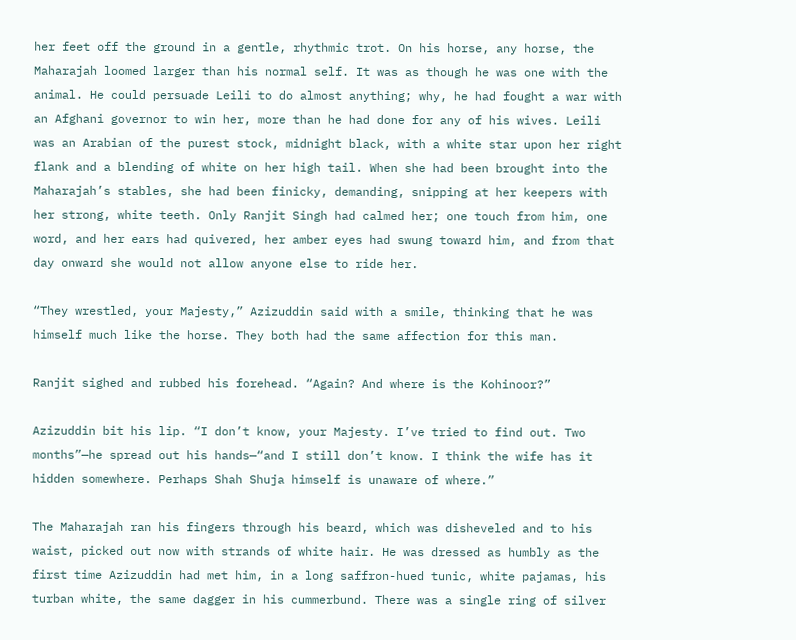her feet off the ground in a gentle, rhythmic trot. On his horse, any horse, the Maharajah loomed larger than his normal self. It was as though he was one with the animal. He could persuade Leili to do almost anything; why, he had fought a war with an Afghani governor to win her, more than he had done for any of his wives. Leili was an Arabian of the purest stock, midnight black, with a white star upon her right flank and a blending of white on her high tail. When she had been brought into the Maharajah’s stables, she had been finicky, demanding, snipping at her keepers with her strong, white teeth. Only Ranjit Singh had calmed her; one touch from him, one word, and her ears had quivered, her amber eyes had swung toward him, and from that day onward she would not allow anyone else to ride her.

“They wrestled, your Majesty,” Azizuddin said with a smile, thinking that he was himself much like the horse. They both had the same affection for this man.

Ranjit sighed and rubbed his forehead. “Again? And where is the Kohinoor?”

Azizuddin bit his lip. “I don’t know, your Majesty. I’ve tried to find out. Two months”—he spread out his hands—“and I still don’t know. I think the wife has it hidden somewhere. Perhaps Shah Shuja himself is unaware of where.”

The Maharajah ran his fingers through his beard, which was disheveled and to his waist, picked out now with strands of white hair. He was dressed as humbly as the first time Azizuddin had met him, in a long saffron-hued tunic, white pajamas, his turban white, the same dagger in his cummerbund. There was a single ring of silver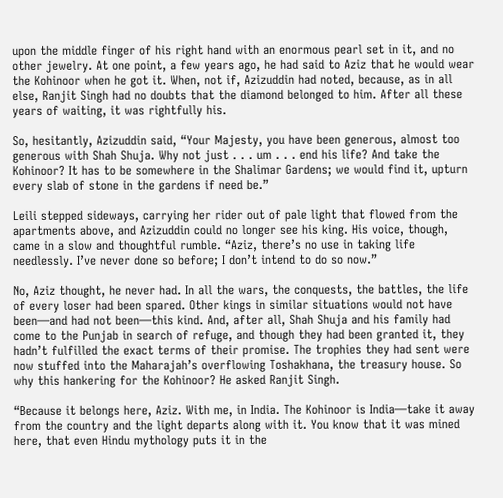upon the middle finger of his right hand with an enormous pearl set in it, and no other jewelry. At one point, a few years ago, he had said to Aziz that he would wear the Kohinoor when he got it. When, not if, Azizuddin had noted, because, as in all else, Ranjit Singh had no doubts that the diamond belonged to him. After all these years of waiting, it was rightfully his.

So, hesitantly, Azizuddin said, “Your Majesty, you have been generous, almost too generous with Shah Shuja. Why not just . . . um . . . end his life? And take the Kohinoor? It has to be somewhere in the Shalimar Gardens; we would find it, upturn every slab of stone in the gardens if need be.”

Leili stepped sideways, carrying her rider out of pale light that flowed from the apartments above, and Azizuddin could no longer see his king. His voice, though, came in a slow and thoughtful rumble. “Aziz, there’s no use in taking life needlessly. I’ve never done so before; I don’t intend to do so now.”

No, Aziz thought, he never had. In all the wars, the conquests, the battles, the life of every loser had been spared. Other kings in similar situations would not have been—and had not been—this kind. And, after all, Shah Shuja and his family had come to the Punjab in search of refuge, and though they had been granted it, they hadn’t fulfilled the exact terms of their promise. The trophies they had sent were now stuffed into the Maharajah’s overflowing Toshakhana, the treasury house. So why this hankering for the Kohinoor? He asked Ranjit Singh.

“Because it belongs here, Aziz. With me, in India. The Kohinoor is India—take it away from the country and the light departs along with it. You know that it was mined here, that even Hindu mythology puts it in the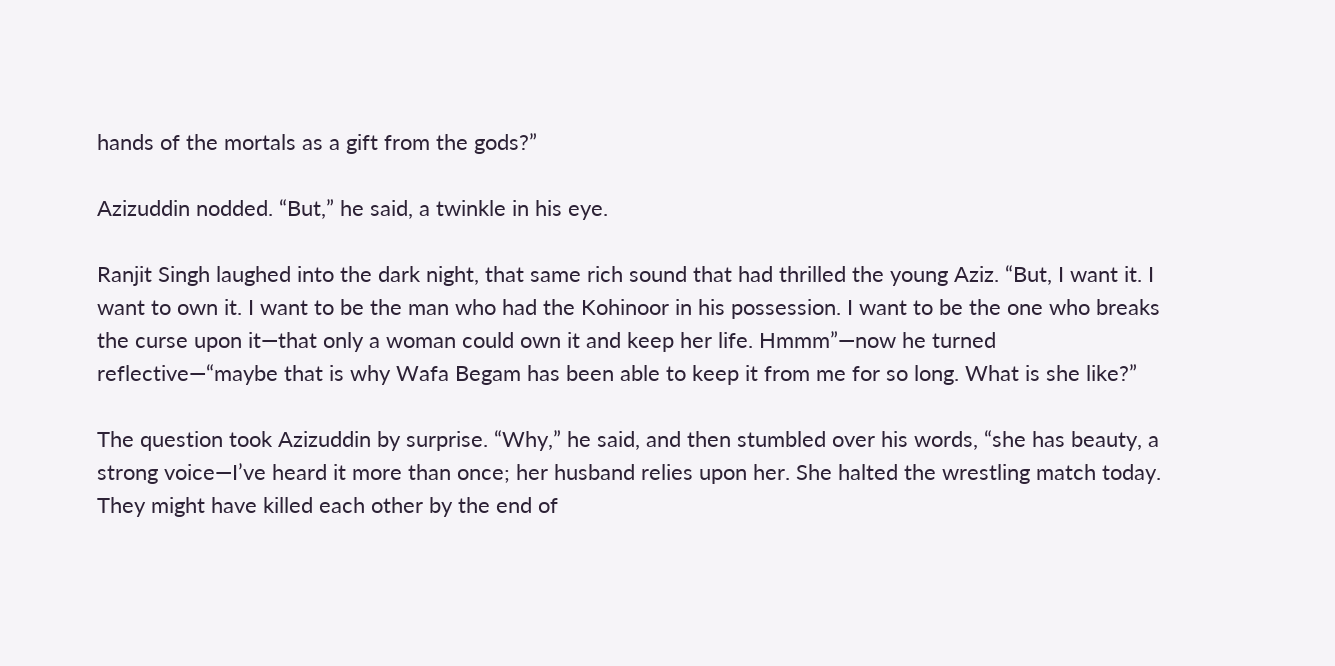hands of the mortals as a gift from the gods?”

Azizuddin nodded. “But,” he said, a twinkle in his eye.

Ranjit Singh laughed into the dark night, that same rich sound that had thrilled the young Aziz. “But, I want it. I want to own it. I want to be the man who had the Kohinoor in his possession. I want to be the one who breaks the curse upon it—that only a woman could own it and keep her life. Hmmm”—now he turned reflective—“maybe that is why Wafa Begam has been able to keep it from me for so long. What is she like?”

The question took Azizuddin by surprise. “Why,” he said, and then stumbled over his words, “she has beauty, a strong voice—I’ve heard it more than once; her husband relies upon her. She halted the wrestling match today. They might have killed each other by the end of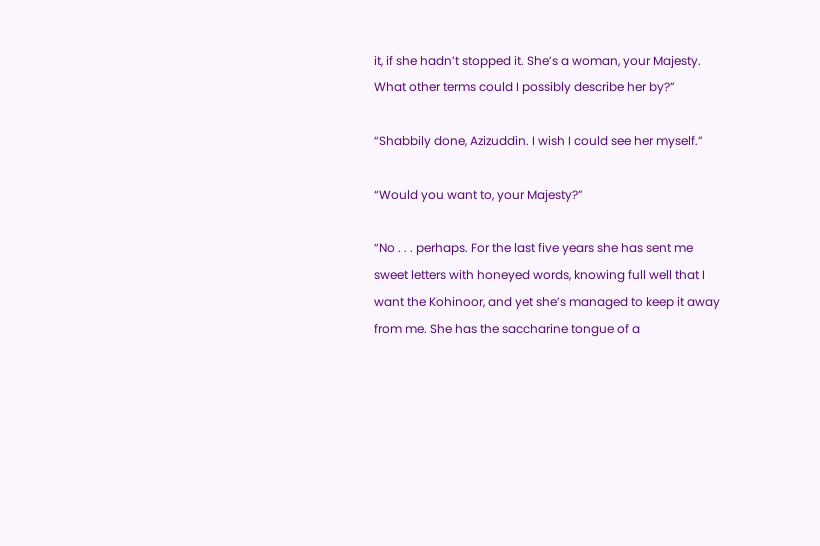it, if she hadn’t stopped it. She’s a woman, your Majesty. What other terms could I possibly describe her by?”

“Shabbily done, Azizuddin. I wish I could see her myself.”

“Would you want to, your Majesty?”

“No . . . perhaps. For the last five years she has sent me sweet letters with honeyed words, knowing full well that I want the Kohinoor, and yet she’s managed to keep it away from me. She has the saccharine tongue of a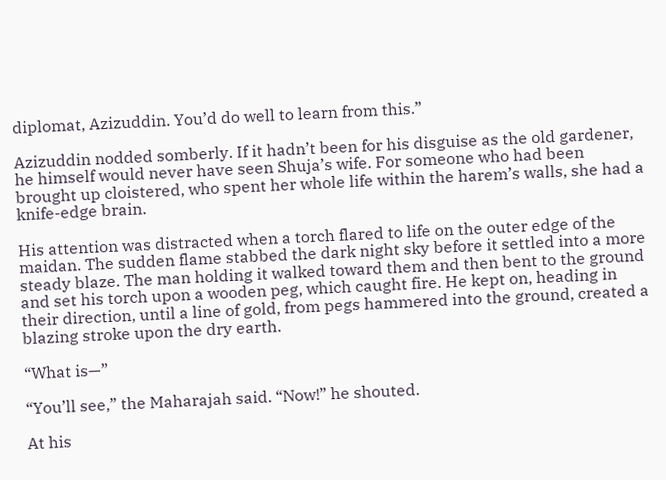diplomat, Azizuddin. You’d do well to learn from this.”

Azizuddin nodded somberly. If it hadn’t been for his disguise as the old gardener, he himself would never have seen Shuja’s wife. For someone who had been brought up cloistered, who spent her whole life within the harem’s walls, she had a knife-edge brain.

His attention was distracted when a torch flared to life on the outer edge of the maidan. The sudden flame stabbed the dark night sky before it settled into a more steady blaze. The man holding it walked toward them and then bent to the ground and set his torch upon a wooden peg, which caught fire. He kept on, heading in their direction, until a line of gold, from pegs hammered into the ground, created a blazing stroke upon the dry earth.

“What is—”

“You’ll see,” the Maharajah said. “Now!” he shouted.

At his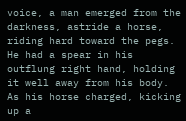voice, a man emerged from the darkness, astride a horse, riding hard toward the pegs. He had a spear in his outflung right hand, holding it well away from his body. As his horse charged, kicking up a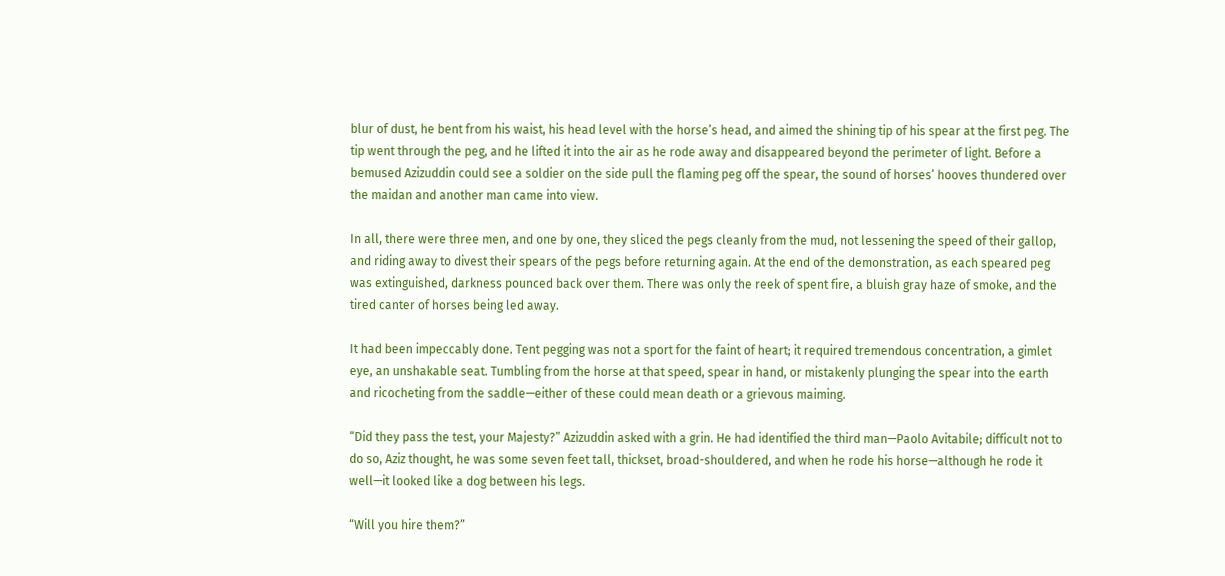blur of dust, he bent from his waist, his head level with the horse’s head, and aimed the shining tip of his spear at the first peg. The tip went through the peg, and he lifted it into the air as he rode away and disappeared beyond the perimeter of light. Before a bemused Azizuddin could see a soldier on the side pull the flaming peg off the spear, the sound of horses’ hooves thundered over the maidan and another man came into view.

In all, there were three men, and one by one, they sliced the pegs cleanly from the mud, not lessening the speed of their gallop, and riding away to divest their spears of the pegs before returning again. At the end of the demonstration, as each speared peg was extinguished, darkness pounced back over them. There was only the reek of spent fire, a bluish gray haze of smoke, and the tired canter of horses being led away.

It had been impeccably done. Tent pegging was not a sport for the faint of heart; it required tremendous concentration, a gimlet eye, an unshakable seat. Tumbling from the horse at that speed, spear in hand, or mistakenly plunging the spear into the earth and ricocheting from the saddle—either of these could mean death or a grievous maiming.

“Did they pass the test, your Majesty?” Azizuddin asked with a grin. He had identified the third man—Paolo Avitabile; difficult not to do so, Aziz thought, he was some seven feet tall, thickset, broad-shouldered, and when he rode his horse—although he rode it well—it looked like a dog between his legs.

“Will you hire them?”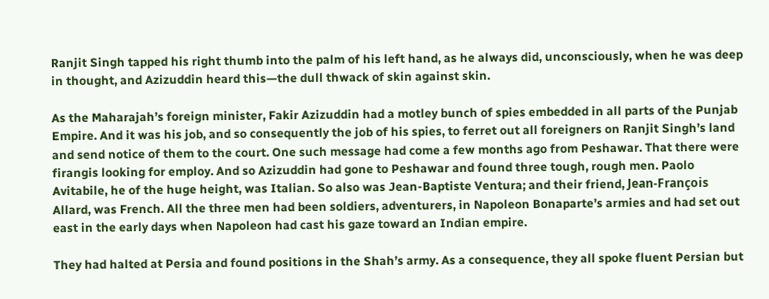Ranjit Singh tapped his right thumb into the palm of his left hand, as he always did, unconsciously, when he was deep in thought, and Azizuddin heard this—the dull thwack of skin against skin.

As the Maharajah’s foreign minister, Fakir Azizuddin had a motley bunch of spies embedded in all parts of the Punjab Empire. And it was his job, and so consequently the job of his spies, to ferret out all foreigners on Ranjit Singh’s land and send notice of them to the court. One such message had come a few months ago from Peshawar. That there were firangis looking for employ. And so Azizuddin had gone to Peshawar and found three tough, rough men. Paolo Avitabile, he of the huge height, was Italian. So also was Jean-Baptiste Ventura; and their friend, Jean-François Allard, was French. All the three men had been soldiers, adventurers, in Napoleon Bonaparte’s armies and had set out east in the early days when Napoleon had cast his gaze toward an Indian empire.

They had halted at Persia and found positions in the Shah’s army. As a consequence, they all spoke fluent Persian but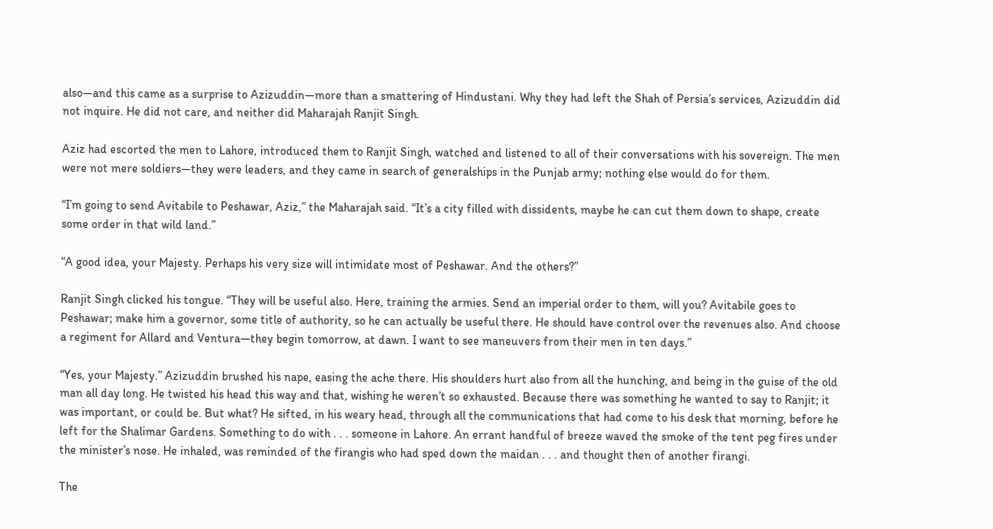also—and this came as a surprise to Azizuddin—more than a smattering of Hindustani. Why they had left the Shah of Persia’s services, Azizuddin did not inquire. He did not care, and neither did Maharajah Ranjit Singh.

Aziz had escorted the men to Lahore, introduced them to Ranjit Singh, watched and listened to all of their conversations with his sovereign. The men were not mere soldiers—they were leaders, and they came in search of generalships in the Punjab army; nothing else would do for them.

“I’m going to send Avitabile to Peshawar, Aziz,” the Maharajah said. “It’s a city filled with dissidents, maybe he can cut them down to shape, create some order in that wild land.”

“A good idea, your Majesty. Perhaps his very size will intimidate most of Peshawar. And the others?”

Ranjit Singh clicked his tongue. “They will be useful also. Here, training the armies. Send an imperial order to them, will you? Avitabile goes to Peshawar; make him a governor, some title of authority, so he can actually be useful there. He should have control over the revenues also. And choose a regiment for Allard and Ventura—they begin tomorrow, at dawn. I want to see maneuvers from their men in ten days.”

“Yes, your Majesty.” Azizuddin brushed his nape, easing the ache there. His shoulders hurt also from all the hunching, and being in the guise of the old man all day long. He twisted his head this way and that, wishing he weren’t so exhausted. Because there was something he wanted to say to Ranjit; it was important, or could be. But what? He sifted, in his weary head, through all the communications that had come to his desk that morning, before he left for the Shalimar Gardens. Something to do with . . . someone in Lahore. An errant handful of breeze waved the smoke of the tent peg fires under the minister’s nose. He inhaled, was reminded of the firangis who had sped down the maidan . . . and thought then of another firangi.

The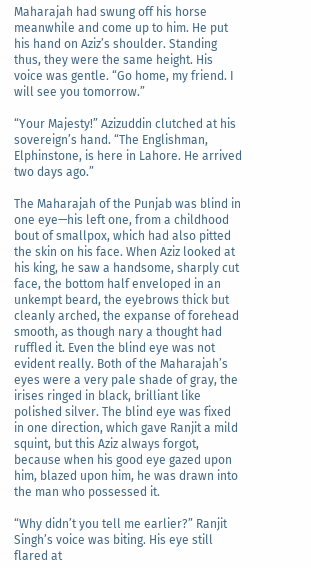Maharajah had swung off his horse meanwhile and come up to him. He put his hand on Aziz’s shoulder. Standing thus, they were the same height. His voice was gentle. “Go home, my friend. I will see you tomorrow.”

“Your Majesty!” Azizuddin clutched at his sovereign’s hand. “The Englishman, Elphinstone, is here in Lahore. He arrived two days ago.”

The Maharajah of the Punjab was blind in one eye—his left one, from a childhood bout of smallpox, which had also pitted the skin on his face. When Aziz looked at his king, he saw a handsome, sharply cut face, the bottom half enveloped in an unkempt beard, the eyebrows thick but cleanly arched, the expanse of forehead smooth, as though nary a thought had ruffled it. Even the blind eye was not evident really. Both of the Maharajah’s eyes were a very pale shade of gray, the irises ringed in black, brilliant like polished silver. The blind eye was fixed in one direction, which gave Ranjit a mild squint, but this Aziz always forgot, because when his good eye gazed upon him, blazed upon him, he was drawn into the man who possessed it.

“Why didn’t you tell me earlier?” Ranjit Singh’s voice was biting. His eye still flared at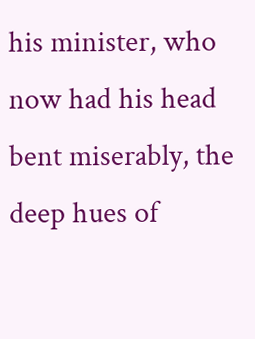his minister, who now had his head bent miserably, the deep hues of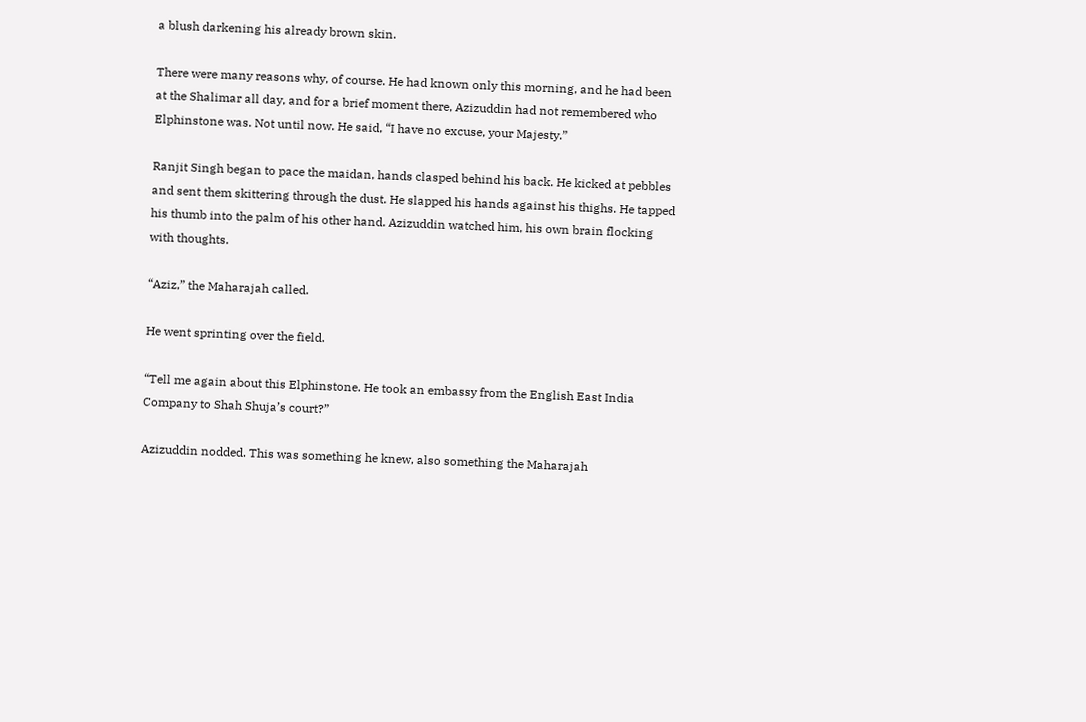a blush darkening his already brown skin.

There were many reasons why, of course. He had known only this morning, and he had been at the Shalimar all day, and for a brief moment there, Azizuddin had not remembered who Elphinstone was. Not until now. He said, “I have no excuse, your Majesty.”

Ranjit Singh began to pace the maidan, hands clasped behind his back. He kicked at pebbles and sent them skittering through the dust. He slapped his hands against his thighs. He tapped his thumb into the palm of his other hand. Azizuddin watched him, his own brain flocking with thoughts.

“Aziz,” the Maharajah called.

He went sprinting over the field.

“Tell me again about this Elphinstone. He took an embassy from the English East India Company to Shah Shuja’s court?”

Azizuddin nodded. This was something he knew, also something the Maharajah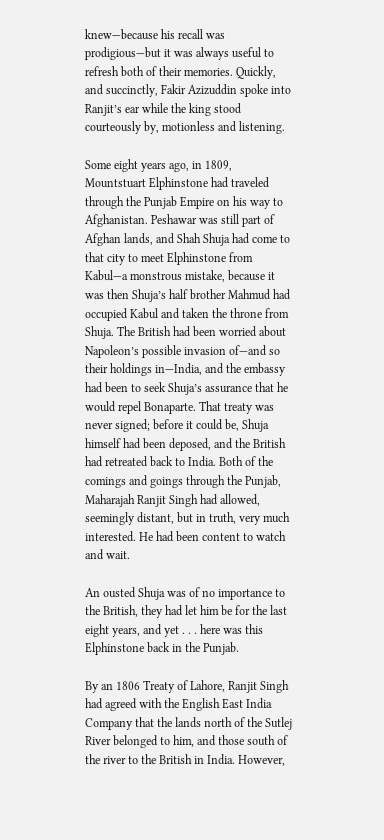knew—because his recall was prodigious—but it was always useful to refresh both of their memories. Quickly, and succinctly, Fakir Azizuddin spoke into Ranjit’s ear while the king stood courteously by, motionless and listening.

Some eight years ago, in 1809, Mountstuart Elphinstone had traveled through the Punjab Empire on his way to Afghanistan. Peshawar was still part of Afghan lands, and Shah Shuja had come to that city to meet Elphinstone from Kabul—a monstrous mistake, because it was then Shuja’s half brother Mahmud had occupied Kabul and taken the throne from Shuja. The British had been worried about Napoleon’s possible invasion of—and so their holdings in—India, and the embassy had been to seek Shuja’s assurance that he would repel Bonaparte. That treaty was never signed; before it could be, Shuja himself had been deposed, and the British had retreated back to India. Both of the comings and goings through the Punjab, Maharajah Ranjit Singh had allowed, seemingly distant, but in truth, very much interested. He had been content to watch and wait.

An ousted Shuja was of no importance to the British, they had let him be for the last eight years, and yet . . . here was this Elphinstone back in the Punjab.

By an 1806 Treaty of Lahore, Ranjit Singh had agreed with the English East India Company that the lands north of the Sutlej River belonged to him, and those south of the river to the British in India. However,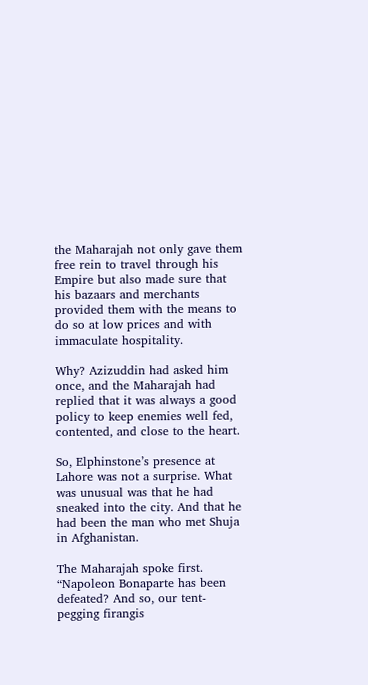the Maharajah not only gave them free rein to travel through his Empire but also made sure that his bazaars and merchants provided them with the means to do so at low prices and with immaculate hospitality.

Why? Azizuddin had asked him once, and the Maharajah had replied that it was always a good policy to keep enemies well fed, contented, and close to the heart.

So, Elphinstone’s presence at Lahore was not a surprise. What was unusual was that he had sneaked into the city. And that he had been the man who met Shuja in Afghanistan.

The Maharajah spoke first. “Napoleon Bonaparte has been defeated? And so, our tent-pegging firangis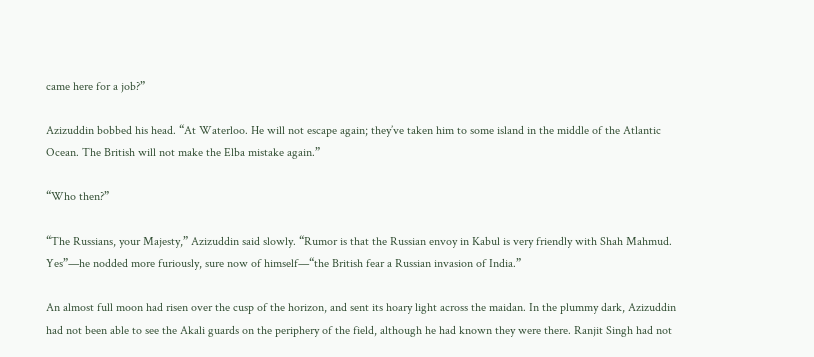came here for a job?”

Azizuddin bobbed his head. “At Waterloo. He will not escape again; they’ve taken him to some island in the middle of the Atlantic Ocean. The British will not make the Elba mistake again.”

“Who then?”

“The Russians, your Majesty,” Azizuddin said slowly. “Rumor is that the Russian envoy in Kabul is very friendly with Shah Mahmud. Yes”—he nodded more furiously, sure now of himself—“the British fear a Russian invasion of India.”

An almost full moon had risen over the cusp of the horizon, and sent its hoary light across the maidan. In the plummy dark, Azizuddin had not been able to see the Akali guards on the periphery of the field, although he had known they were there. Ranjit Singh had not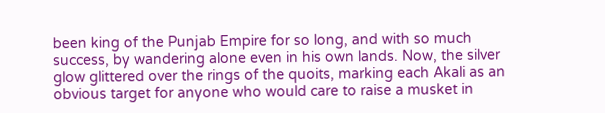been king of the Punjab Empire for so long, and with so much success, by wandering alone even in his own lands. Now, the silver glow glittered over the rings of the quoits, marking each Akali as an obvious target for anyone who would care to raise a musket in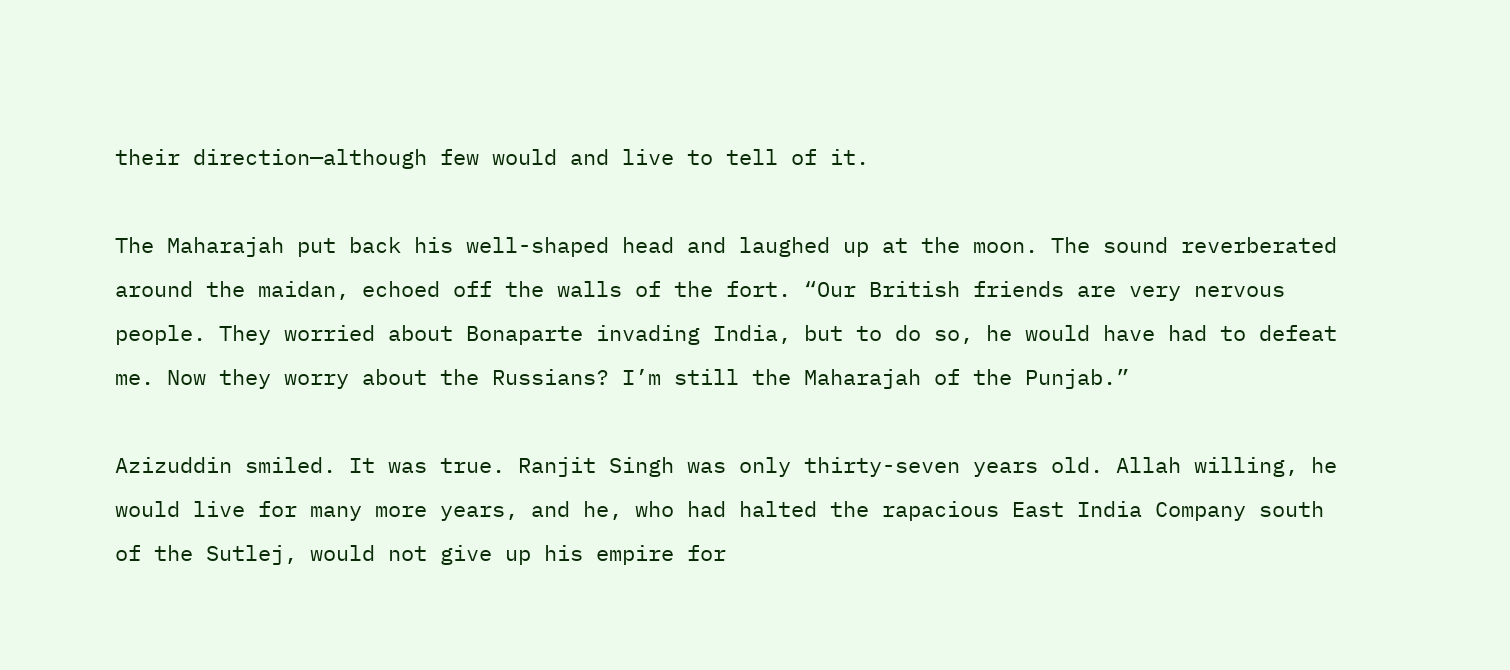their direction—although few would and live to tell of it.

The Maharajah put back his well-shaped head and laughed up at the moon. The sound reverberated around the maidan, echoed off the walls of the fort. “Our British friends are very nervous people. They worried about Bonaparte invading India, but to do so, he would have had to defeat me. Now they worry about the Russians? I’m still the Maharajah of the Punjab.”

Azizuddin smiled. It was true. Ranjit Singh was only thirty-seven years old. Allah willing, he would live for many more years, and he, who had halted the rapacious East India Company south of the Sutlej, would not give up his empire for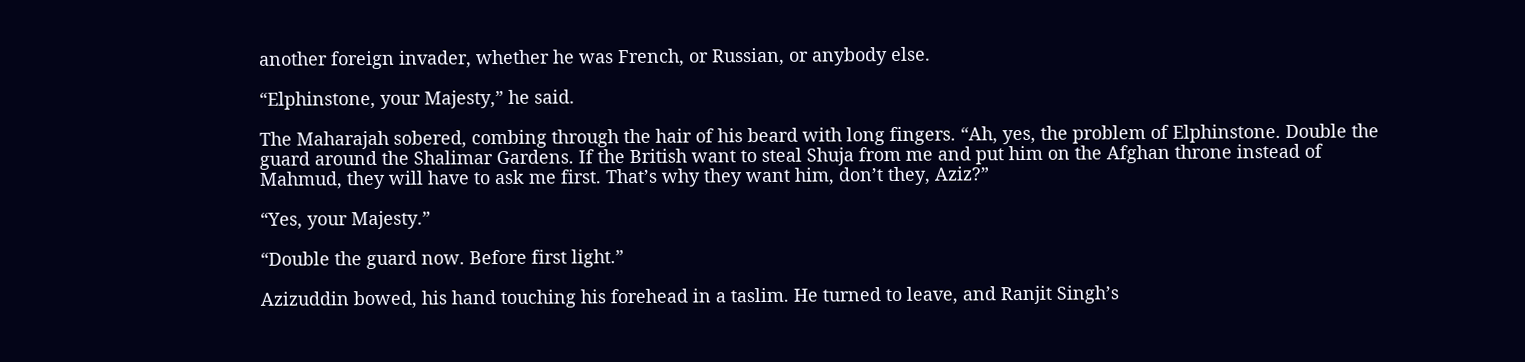another foreign invader, whether he was French, or Russian, or anybody else.

“Elphinstone, your Majesty,” he said.

The Maharajah sobered, combing through the hair of his beard with long fingers. “Ah, yes, the problem of Elphinstone. Double the guard around the Shalimar Gardens. If the British want to steal Shuja from me and put him on the Afghan throne instead of Mahmud, they will have to ask me first. That’s why they want him, don’t they, Aziz?”

“Yes, your Majesty.”

“Double the guard now. Before first light.”

Azizuddin bowed, his hand touching his forehead in a taslim. He turned to leave, and Ranjit Singh’s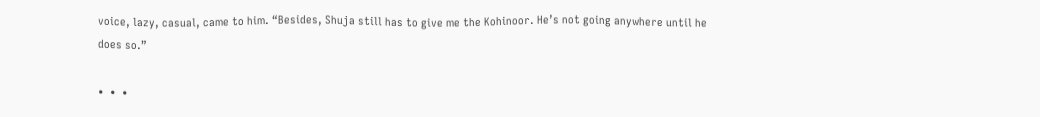voice, lazy, casual, came to him. “Besides, Shuja still has to give me the Kohinoor. He’s not going anywhere until he does so.”

•  •  •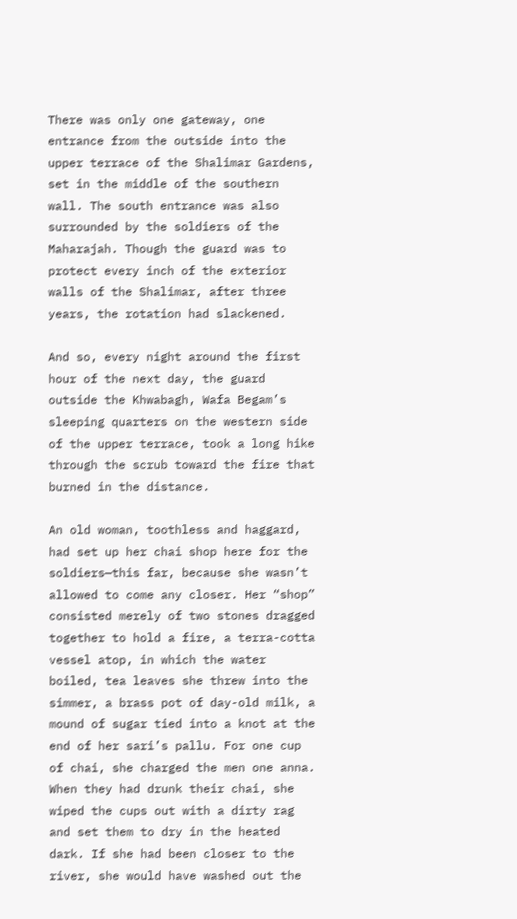There was only one gateway, one entrance from the outside into the upper terrace of the Shalimar Gardens, set in the middle of the southern wall. The south entrance was also surrounded by the soldiers of the Maharajah. Though the guard was to protect every inch of the exterior walls of the Shalimar, after three years, the rotation had slackened.

And so, every night around the first hour of the next day, the guard outside the Khwabagh, Wafa Begam’s sleeping quarters on the western side of the upper terrace, took a long hike through the scrub toward the fire that burned in the distance.

An old woman, toothless and haggard, had set up her chai shop here for the soldiers—this far, because she wasn’t allowed to come any closer. Her “shop” consisted merely of two stones dragged together to hold a fire, a terra-cotta vessel atop, in which the water boiled, tea leaves she threw into the simmer, a brass pot of day-old milk, a mound of sugar tied into a knot at the end of her sari’s pallu. For one cup of chai, she charged the men one anna. When they had drunk their chai, she wiped the cups out with a dirty rag and set them to dry in the heated dark. If she had been closer to the river, she would have washed out the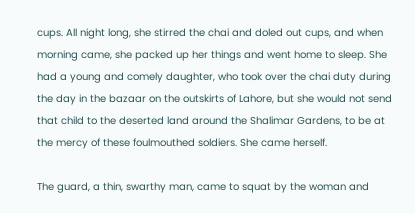cups. All night long, she stirred the chai and doled out cups, and when morning came, she packed up her things and went home to sleep. She had a young and comely daughter, who took over the chai duty during the day in the bazaar on the outskirts of Lahore, but she would not send that child to the deserted land around the Shalimar Gardens, to be at the mercy of these foulmouthed soldiers. She came herself.

The guard, a thin, swarthy man, came to squat by the woman and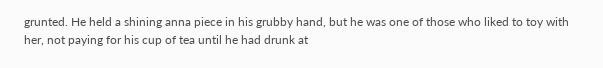grunted. He held a shining anna piece in his grubby hand, but he was one of those who liked to toy with her, not paying for his cup of tea until he had drunk at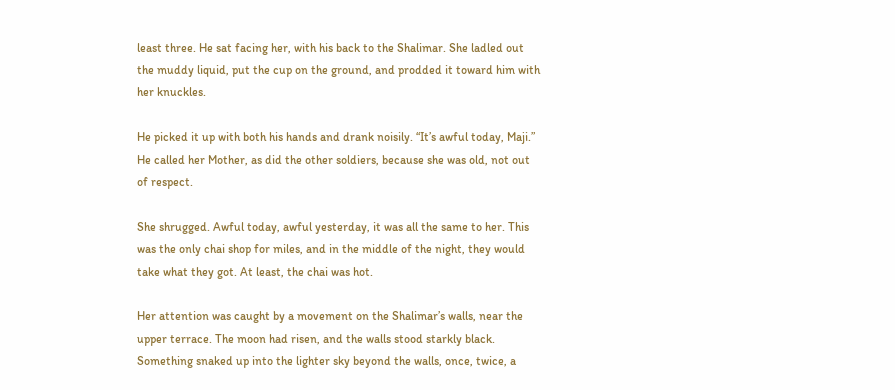least three. He sat facing her, with his back to the Shalimar. She ladled out the muddy liquid, put the cup on the ground, and prodded it toward him with her knuckles.

He picked it up with both his hands and drank noisily. “It’s awful today, Maji.” He called her Mother, as did the other soldiers, because she was old, not out of respect.

She shrugged. Awful today, awful yesterday, it was all the same to her. This was the only chai shop for miles, and in the middle of the night, they would take what they got. At least, the chai was hot.

Her attention was caught by a movement on the Shalimar’s walls, near the upper terrace. The moon had risen, and the walls stood starkly black. Something snaked up into the lighter sky beyond the walls, once, twice, a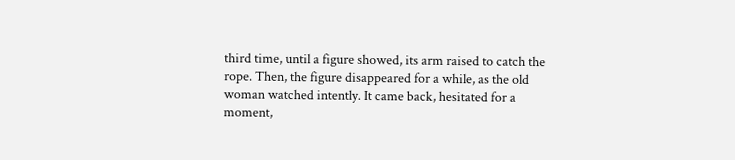third time, until a figure showed, its arm raised to catch the rope. Then, the figure disappeared for a while, as the old woman watched intently. It came back, hesitated for a moment,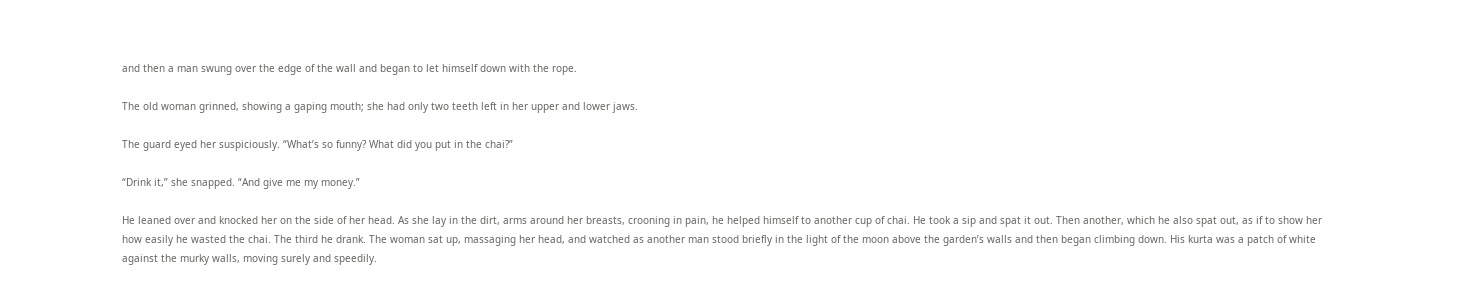and then a man swung over the edge of the wall and began to let himself down with the rope.

The old woman grinned, showing a gaping mouth; she had only two teeth left in her upper and lower jaws.

The guard eyed her suspiciously. “What’s so funny? What did you put in the chai?”

“Drink it,” she snapped. “And give me my money.”

He leaned over and knocked her on the side of her head. As she lay in the dirt, arms around her breasts, crooning in pain, he helped himself to another cup of chai. He took a sip and spat it out. Then another, which he also spat out, as if to show her how easily he wasted the chai. The third he drank. The woman sat up, massaging her head, and watched as another man stood briefly in the light of the moon above the garden’s walls and then began climbing down. His kurta was a patch of white against the murky walls, moving surely and speedily.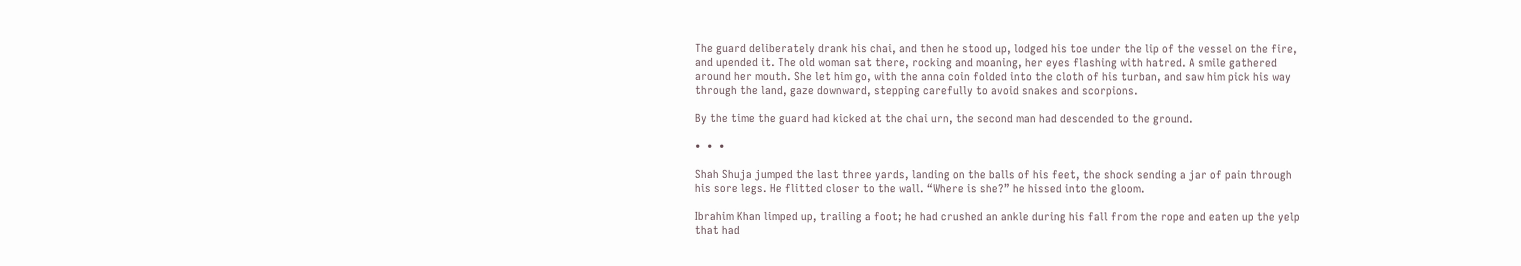The guard deliberately drank his chai, and then he stood up, lodged his toe under the lip of the vessel on the fire, and upended it. The old woman sat there, rocking and moaning, her eyes flashing with hatred. A smile gathered around her mouth. She let him go, with the anna coin folded into the cloth of his turban, and saw him pick his way through the land, gaze downward, stepping carefully to avoid snakes and scorpions.

By the time the guard had kicked at the chai urn, the second man had descended to the ground.

•  •  •

Shah Shuja jumped the last three yards, landing on the balls of his feet, the shock sending a jar of pain through his sore legs. He flitted closer to the wall. “Where is she?” he hissed into the gloom.

Ibrahim Khan limped up, trailing a foot; he had crushed an ankle during his fall from the rope and eaten up the yelp that had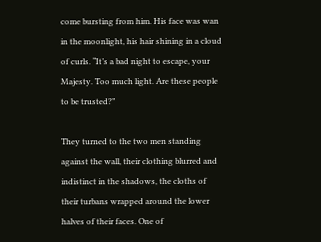come bursting from him. His face was wan in the moonlight, his hair shining in a cloud of curls. “It’s a bad night to escape, your Majesty. Too much light. Are these people to be trusted?”

They turned to the two men standing against the wall, their clothing blurred and indistinct in the shadows, the cloths of their turbans wrapped around the lower halves of their faces. One of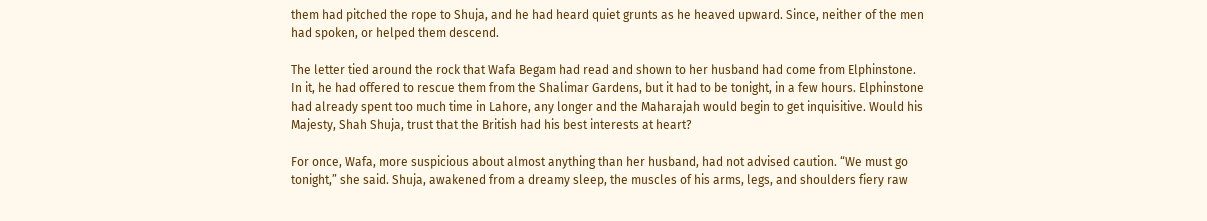them had pitched the rope to Shuja, and he had heard quiet grunts as he heaved upward. Since, neither of the men had spoken, or helped them descend.

The letter tied around the rock that Wafa Begam had read and shown to her husband had come from Elphinstone. In it, he had offered to rescue them from the Shalimar Gardens, but it had to be tonight, in a few hours. Elphinstone had already spent too much time in Lahore, any longer and the Maharajah would begin to get inquisitive. Would his Majesty, Shah Shuja, trust that the British had his best interests at heart?

For once, Wafa, more suspicious about almost anything than her husband, had not advised caution. “We must go tonight,” she said. Shuja, awakened from a dreamy sleep, the muscles of his arms, legs, and shoulders fiery raw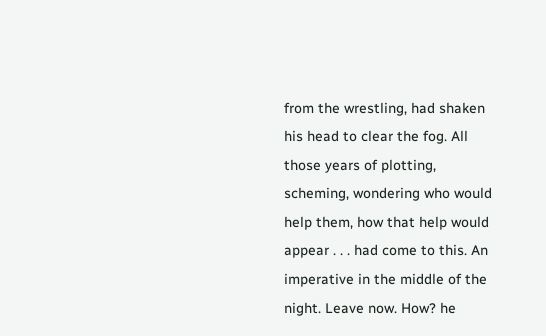from the wrestling, had shaken his head to clear the fog. All those years of plotting, scheming, wondering who would help them, how that help would appear . . . had come to this. An imperative in the middle of the night. Leave now. How? he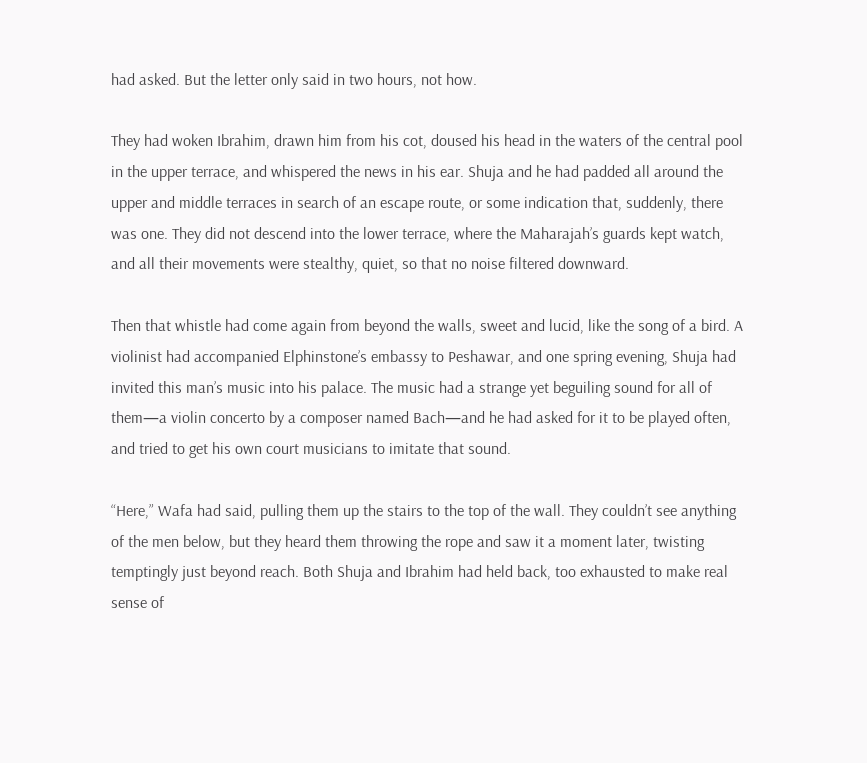had asked. But the letter only said in two hours, not how.

They had woken Ibrahim, drawn him from his cot, doused his head in the waters of the central pool in the upper terrace, and whispered the news in his ear. Shuja and he had padded all around the upper and middle terraces in search of an escape route, or some indication that, suddenly, there was one. They did not descend into the lower terrace, where the Maharajah’s guards kept watch, and all their movements were stealthy, quiet, so that no noise filtered downward.

Then that whistle had come again from beyond the walls, sweet and lucid, like the song of a bird. A violinist had accompanied Elphinstone’s embassy to Peshawar, and one spring evening, Shuja had invited this man’s music into his palace. The music had a strange yet beguiling sound for all of them—a violin concerto by a composer named Bach—and he had asked for it to be played often, and tried to get his own court musicians to imitate that sound.

“Here,” Wafa had said, pulling them up the stairs to the top of the wall. They couldn’t see anything of the men below, but they heard them throwing the rope and saw it a moment later, twisting temptingly just beyond reach. Both Shuja and Ibrahim had held back, too exhausted to make real sense of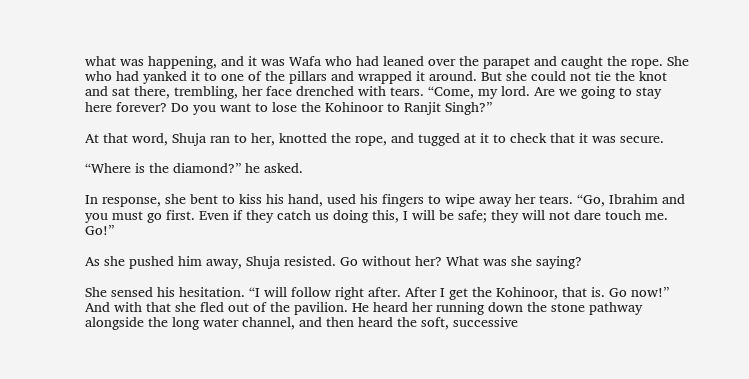what was happening, and it was Wafa who had leaned over the parapet and caught the rope. She who had yanked it to one of the pillars and wrapped it around. But she could not tie the knot and sat there, trembling, her face drenched with tears. “Come, my lord. Are we going to stay here forever? Do you want to lose the Kohinoor to Ranjit Singh?”

At that word, Shuja ran to her, knotted the rope, and tugged at it to check that it was secure.

“Where is the diamond?” he asked.

In response, she bent to kiss his hand, used his fingers to wipe away her tears. “Go, Ibrahim and you must go first. Even if they catch us doing this, I will be safe; they will not dare touch me. Go!”

As she pushed him away, Shuja resisted. Go without her? What was she saying?

She sensed his hesitation. “I will follow right after. After I get the Kohinoor, that is. Go now!” And with that she fled out of the pavilion. He heard her running down the stone pathway alongside the long water channel, and then heard the soft, successive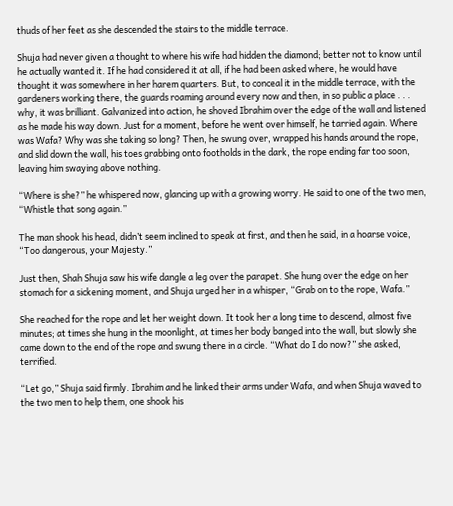thuds of her feet as she descended the stairs to the middle terrace.

Shuja had never given a thought to where his wife had hidden the diamond; better not to know until he actually wanted it. If he had considered it at all, if he had been asked where, he would have thought it was somewhere in her harem quarters. But, to conceal it in the middle terrace, with the gardeners working there, the guards roaming around every now and then, in so public a place . . . why, it was brilliant. Galvanized into action, he shoved Ibrahim over the edge of the wall and listened as he made his way down. Just for a moment, before he went over himself, he tarried again. Where was Wafa? Why was she taking so long? Then, he swung over, wrapped his hands around the rope, and slid down the wall, his toes grabbing onto footholds in the dark, the rope ending far too soon, leaving him swaying above nothing.

“Where is she?” he whispered now, glancing up with a growing worry. He said to one of the two men, “Whistle that song again.”

The man shook his head, didn’t seem inclined to speak at first, and then he said, in a hoarse voice, “Too dangerous, your Majesty.”

Just then, Shah Shuja saw his wife dangle a leg over the parapet. She hung over the edge on her stomach for a sickening moment, and Shuja urged her in a whisper, “Grab on to the rope, Wafa.”

She reached for the rope and let her weight down. It took her a long time to descend, almost five minutes; at times she hung in the moonlight, at times her body banged into the wall, but slowly she came down to the end of the rope and swung there in a circle. “What do I do now?” she asked, terrified.

“Let go,” Shuja said firmly. Ibrahim and he linked their arms under Wafa, and when Shuja waved to the two men to help them, one shook his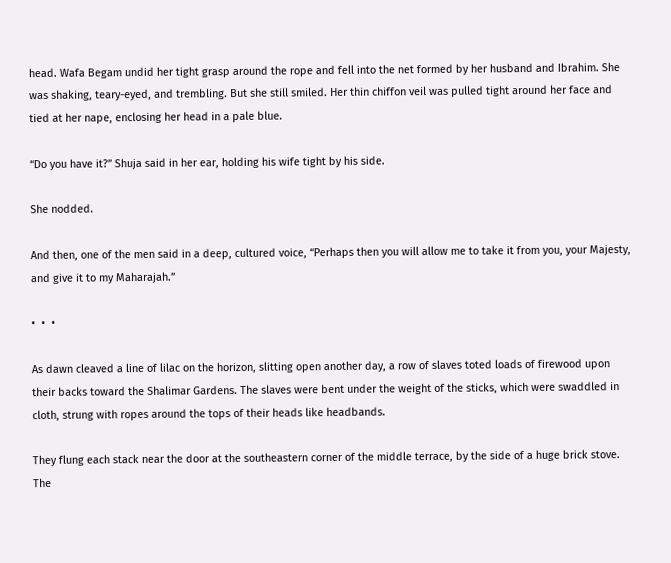head. Wafa Begam undid her tight grasp around the rope and fell into the net formed by her husband and Ibrahim. She was shaking, teary-eyed, and trembling. But she still smiled. Her thin chiffon veil was pulled tight around her face and tied at her nape, enclosing her head in a pale blue.

“Do you have it?” Shuja said in her ear, holding his wife tight by his side.

She nodded.

And then, one of the men said in a deep, cultured voice, “Perhaps then you will allow me to take it from you, your Majesty, and give it to my Maharajah.”

•  •  •

As dawn cleaved a line of lilac on the horizon, slitting open another day, a row of slaves toted loads of firewood upon their backs toward the Shalimar Gardens. The slaves were bent under the weight of the sticks, which were swaddled in cloth, strung with ropes around the tops of their heads like headbands.

They flung each stack near the door at the southeastern corner of the middle terrace, by the side of a huge brick stove. The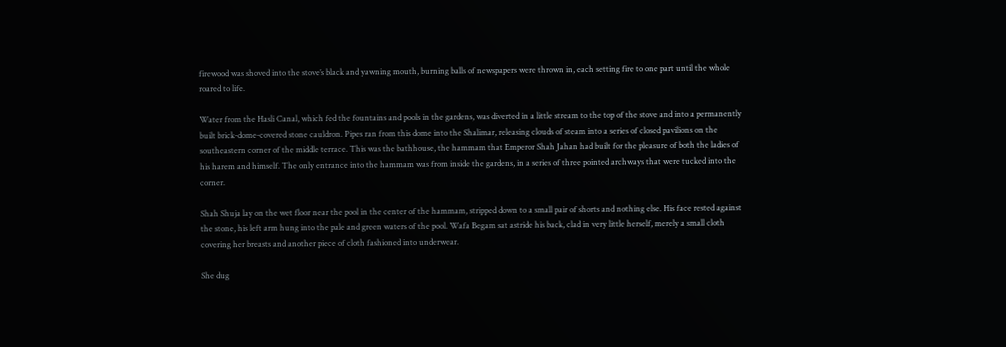firewood was shoved into the stove’s black and yawning mouth, burning balls of newspapers were thrown in, each setting fire to one part until the whole roared to life.

Water from the Hasli Canal, which fed the fountains and pools in the gardens, was diverted in a little stream to the top of the stove and into a permanently built brick-dome-covered stone cauldron. Pipes ran from this dome into the Shalimar, releasing clouds of steam into a series of closed pavilions on the southeastern corner of the middle terrace. This was the bathhouse, the hammam that Emperor Shah Jahan had built for the pleasure of both the ladies of his harem and himself. The only entrance into the hammam was from inside the gardens, in a series of three pointed archways that were tucked into the corner.

Shah Shuja lay on the wet floor near the pool in the center of the hammam, stripped down to a small pair of shorts and nothing else. His face rested against the stone, his left arm hung into the pale and green waters of the pool. Wafa Begam sat astride his back, clad in very little herself, merely a small cloth covering her breasts and another piece of cloth fashioned into underwear.

She dug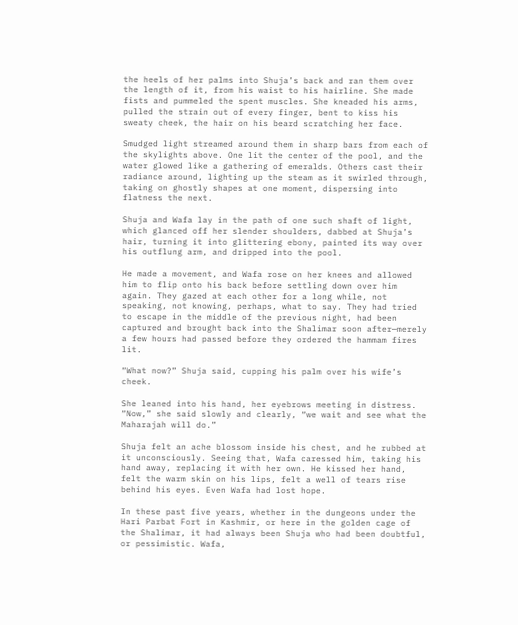the heels of her palms into Shuja’s back and ran them over the length of it, from his waist to his hairline. She made fists and pummeled the spent muscles. She kneaded his arms, pulled the strain out of every finger, bent to kiss his sweaty cheek, the hair on his beard scratching her face.

Smudged light streamed around them in sharp bars from each of the skylights above. One lit the center of the pool, and the water glowed like a gathering of emeralds. Others cast their radiance around, lighting up the steam as it swirled through, taking on ghostly shapes at one moment, dispersing into flatness the next.

Shuja and Wafa lay in the path of one such shaft of light, which glanced off her slender shoulders, dabbed at Shuja’s hair, turning it into glittering ebony, painted its way over his outflung arm, and dripped into the pool.

He made a movement, and Wafa rose on her knees and allowed him to flip onto his back before settling down over him again. They gazed at each other for a long while, not speaking, not knowing, perhaps, what to say. They had tried to escape in the middle of the previous night, had been captured and brought back into the Shalimar soon after—merely a few hours had passed before they ordered the hammam fires lit.

“What now?” Shuja said, cupping his palm over his wife’s cheek.

She leaned into his hand, her eyebrows meeting in distress. “Now,” she said slowly and clearly, “we wait and see what the Maharajah will do.”

Shuja felt an ache blossom inside his chest, and he rubbed at it unconsciously. Seeing that, Wafa caressed him, taking his hand away, replacing it with her own. He kissed her hand, felt the warm skin on his lips, felt a well of tears rise behind his eyes. Even Wafa had lost hope.

In these past five years, whether in the dungeons under the Hari Parbat Fort in Kashmir, or here in the golden cage of the Shalimar, it had always been Shuja who had been doubtful, or pessimistic. Wafa,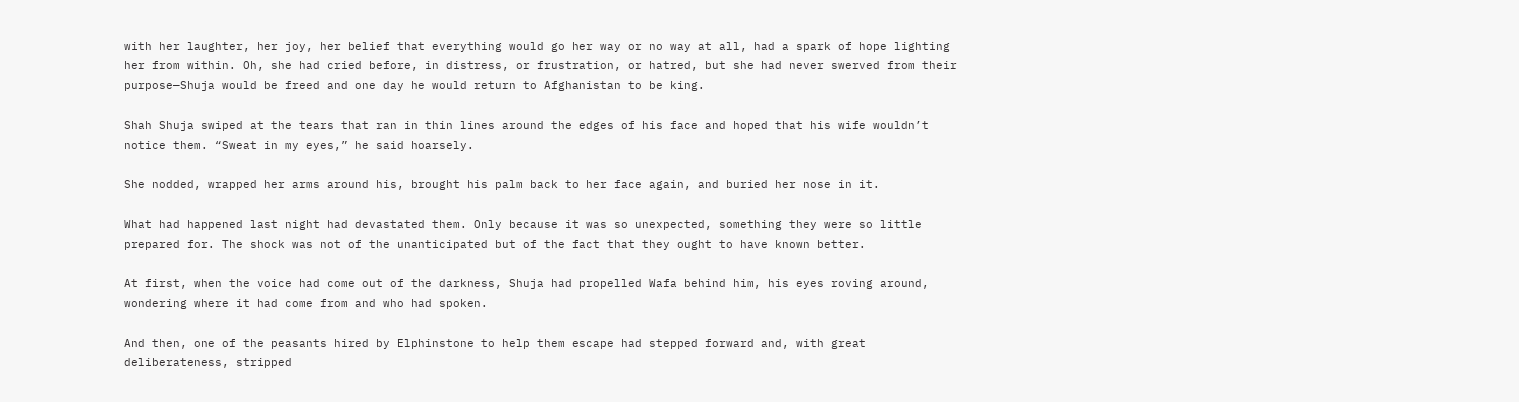with her laughter, her joy, her belief that everything would go her way or no way at all, had a spark of hope lighting her from within. Oh, she had cried before, in distress, or frustration, or hatred, but she had never swerved from their purpose—Shuja would be freed and one day he would return to Afghanistan to be king.

Shah Shuja swiped at the tears that ran in thin lines around the edges of his face and hoped that his wife wouldn’t notice them. “Sweat in my eyes,” he said hoarsely.

She nodded, wrapped her arms around his, brought his palm back to her face again, and buried her nose in it.

What had happened last night had devastated them. Only because it was so unexpected, something they were so little prepared for. The shock was not of the unanticipated but of the fact that they ought to have known better.

At first, when the voice had come out of the darkness, Shuja had propelled Wafa behind him, his eyes roving around, wondering where it had come from and who had spoken.

And then, one of the peasants hired by Elphinstone to help them escape had stepped forward and, with great deliberateness, stripped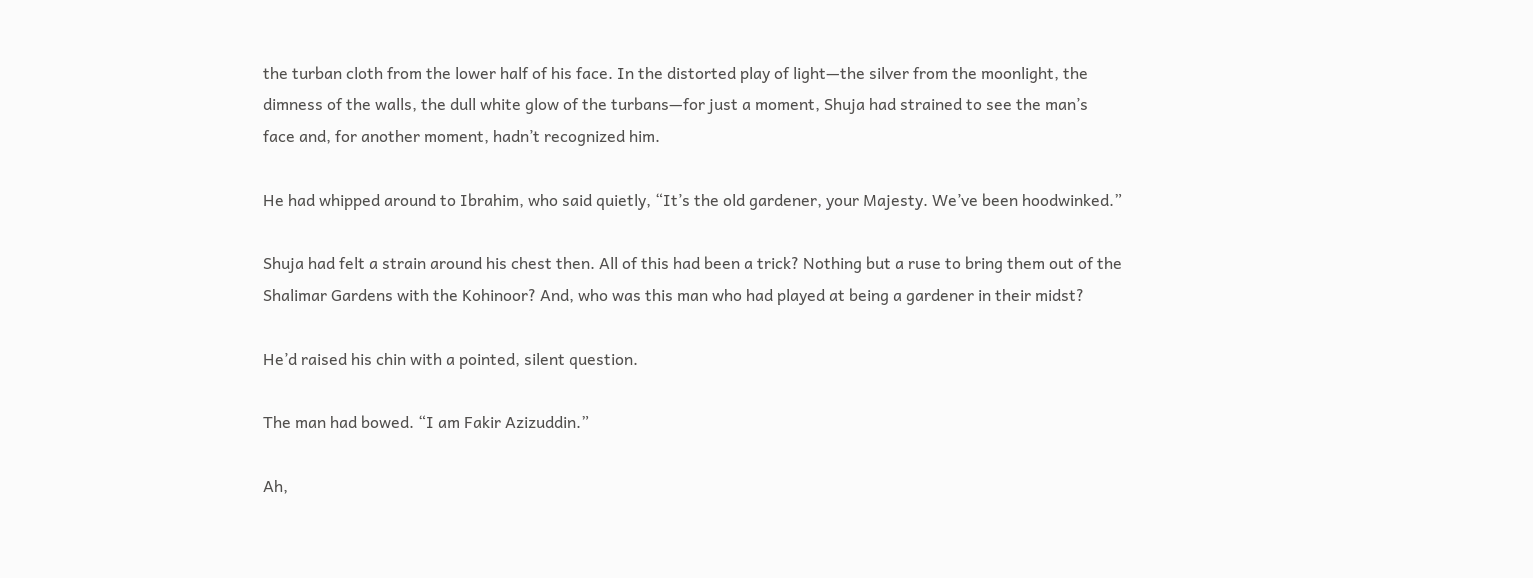the turban cloth from the lower half of his face. In the distorted play of light—the silver from the moonlight, the dimness of the walls, the dull white glow of the turbans—for just a moment, Shuja had strained to see the man’s face and, for another moment, hadn’t recognized him.

He had whipped around to Ibrahim, who said quietly, “It’s the old gardener, your Majesty. We’ve been hoodwinked.”

Shuja had felt a strain around his chest then. All of this had been a trick? Nothing but a ruse to bring them out of the Shalimar Gardens with the Kohinoor? And, who was this man who had played at being a gardener in their midst?

He’d raised his chin with a pointed, silent question.

The man had bowed. “I am Fakir Azizuddin.”

Ah,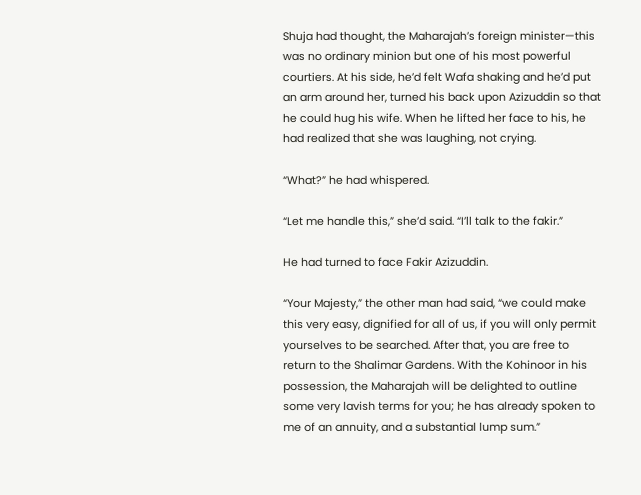Shuja had thought, the Maharajah’s foreign minister—this was no ordinary minion but one of his most powerful courtiers. At his side, he’d felt Wafa shaking and he’d put an arm around her, turned his back upon Azizuddin so that he could hug his wife. When he lifted her face to his, he had realized that she was laughing, not crying.

“What?” he had whispered.

“Let me handle this,” she’d said. “I’ll talk to the fakir.”

He had turned to face Fakir Azizuddin.

“Your Majesty,” the other man had said, “we could make this very easy, dignified for all of us, if you will only permit yourselves to be searched. After that, you are free to return to the Shalimar Gardens. With the Kohinoor in his possession, the Maharajah will be delighted to outline some very lavish terms for you; he has already spoken to me of an annuity, and a substantial lump sum.”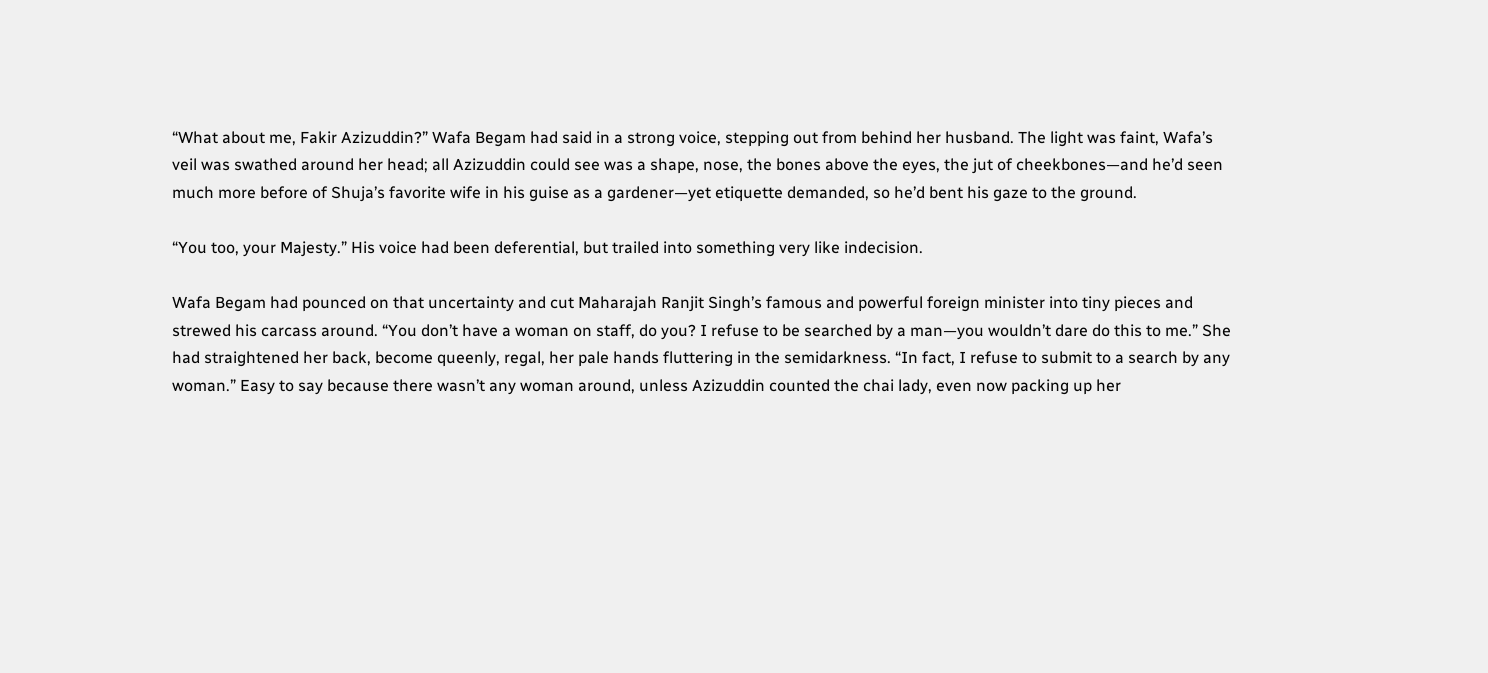“What about me, Fakir Azizuddin?” Wafa Begam had said in a strong voice, stepping out from behind her husband. The light was faint, Wafa’s veil was swathed around her head; all Azizuddin could see was a shape, nose, the bones above the eyes, the jut of cheekbones—and he’d seen much more before of Shuja’s favorite wife in his guise as a gardener—yet etiquette demanded, so he’d bent his gaze to the ground.

“You too, your Majesty.” His voice had been deferential, but trailed into something very like indecision.

Wafa Begam had pounced on that uncertainty and cut Maharajah Ranjit Singh’s famous and powerful foreign minister into tiny pieces and strewed his carcass around. “You don’t have a woman on staff, do you? I refuse to be searched by a man—you wouldn’t dare do this to me.” She had straightened her back, become queenly, regal, her pale hands fluttering in the semidarkness. “In fact, I refuse to submit to a search by any woman.” Easy to say because there wasn’t any woman around, unless Azizuddin counted the chai lady, even now packing up her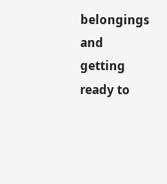belongings and getting ready to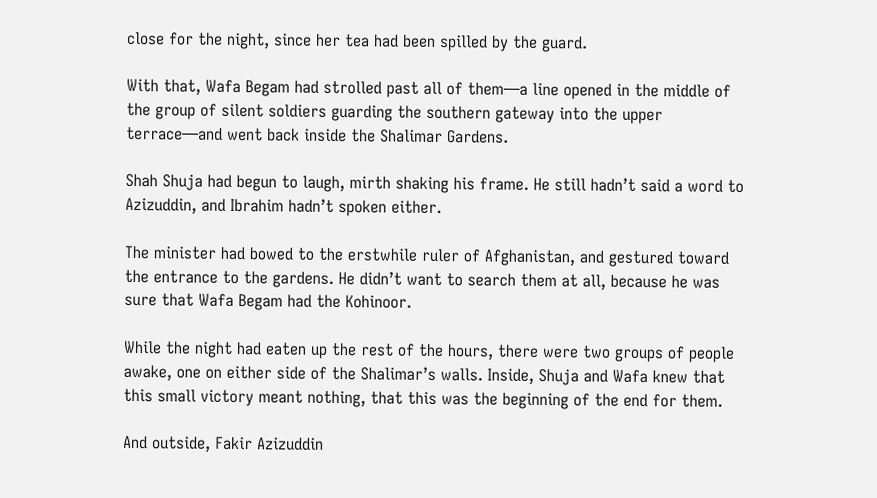close for the night, since her tea had been spilled by the guard.

With that, Wafa Begam had strolled past all of them—a line opened in the middle of the group of silent soldiers guarding the southern gateway into the upper terrace—and went back inside the Shalimar Gardens.

Shah Shuja had begun to laugh, mirth shaking his frame. He still hadn’t said a word to Azizuddin, and Ibrahim hadn’t spoken either.

The minister had bowed to the erstwhile ruler of Afghanistan, and gestured toward the entrance to the gardens. He didn’t want to search them at all, because he was sure that Wafa Begam had the Kohinoor.

While the night had eaten up the rest of the hours, there were two groups of people awake, one on either side of the Shalimar’s walls. Inside, Shuja and Wafa knew that this small victory meant nothing, that this was the beginning of the end for them.

And outside, Fakir Azizuddin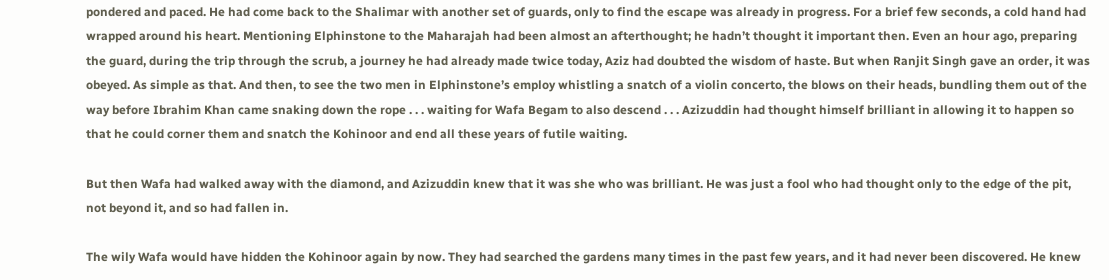pondered and paced. He had come back to the Shalimar with another set of guards, only to find the escape was already in progress. For a brief few seconds, a cold hand had wrapped around his heart. Mentioning Elphinstone to the Maharajah had been almost an afterthought; he hadn’t thought it important then. Even an hour ago, preparing the guard, during the trip through the scrub, a journey he had already made twice today, Aziz had doubted the wisdom of haste. But when Ranjit Singh gave an order, it was obeyed. As simple as that. And then, to see the two men in Elphinstone’s employ whistling a snatch of a violin concerto, the blows on their heads, bundling them out of the way before Ibrahim Khan came snaking down the rope . . . waiting for Wafa Begam to also descend . . . Azizuddin had thought himself brilliant in allowing it to happen so that he could corner them and snatch the Kohinoor and end all these years of futile waiting.

But then Wafa had walked away with the diamond, and Azizuddin knew that it was she who was brilliant. He was just a fool who had thought only to the edge of the pit, not beyond it, and so had fallen in.

The wily Wafa would have hidden the Kohinoor again by now. They had searched the gardens many times in the past few years, and it had never been discovered. He knew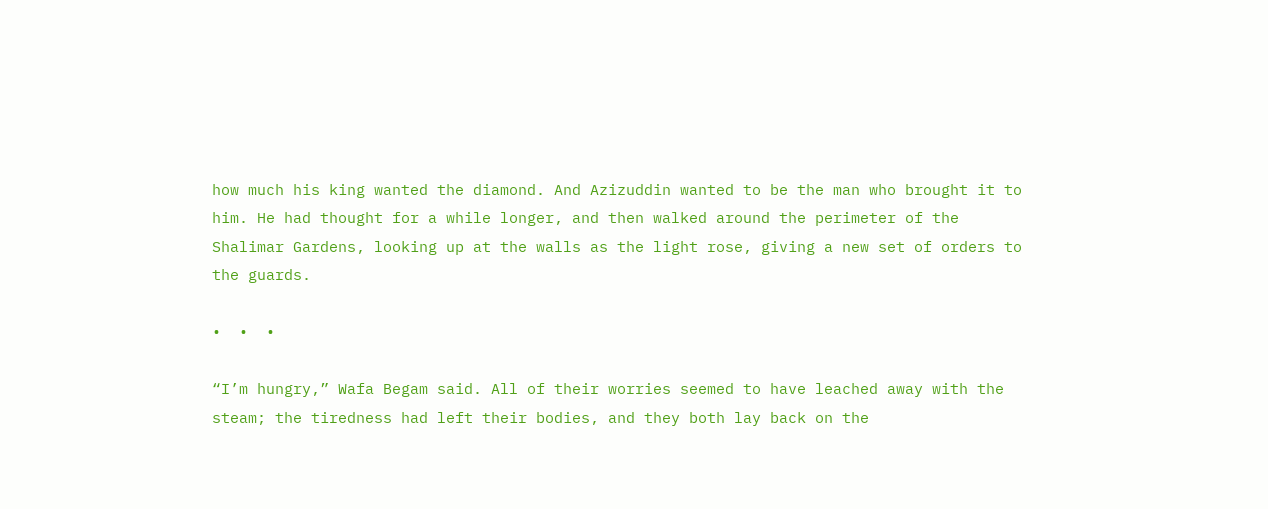how much his king wanted the diamond. And Azizuddin wanted to be the man who brought it to him. He had thought for a while longer, and then walked around the perimeter of the Shalimar Gardens, looking up at the walls as the light rose, giving a new set of orders to the guards.

•  •  •

“I’m hungry,” Wafa Begam said. All of their worries seemed to have leached away with the steam; the tiredness had left their bodies, and they both lay back on the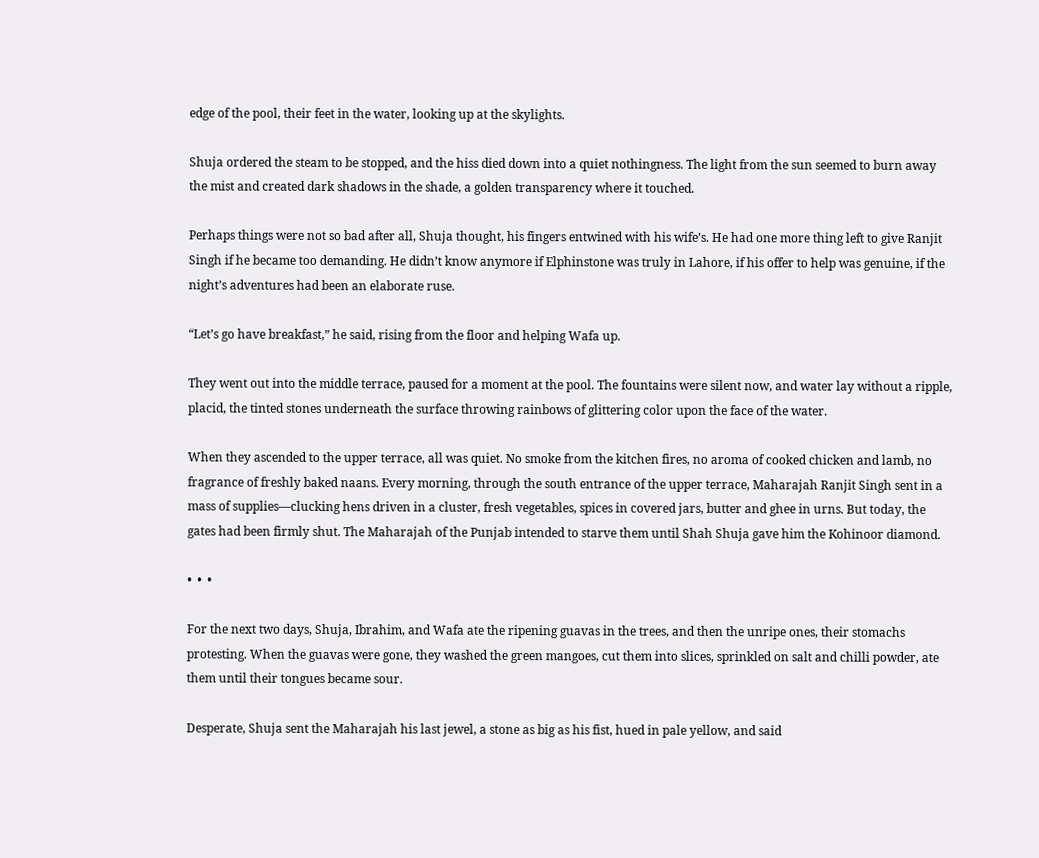edge of the pool, their feet in the water, looking up at the skylights.

Shuja ordered the steam to be stopped, and the hiss died down into a quiet nothingness. The light from the sun seemed to burn away the mist and created dark shadows in the shade, a golden transparency where it touched.

Perhaps things were not so bad after all, Shuja thought, his fingers entwined with his wife’s. He had one more thing left to give Ranjit Singh if he became too demanding. He didn’t know anymore if Elphinstone was truly in Lahore, if his offer to help was genuine, if the night’s adventures had been an elaborate ruse.

“Let’s go have breakfast,” he said, rising from the floor and helping Wafa up.

They went out into the middle terrace, paused for a moment at the pool. The fountains were silent now, and water lay without a ripple, placid, the tinted stones underneath the surface throwing rainbows of glittering color upon the face of the water.

When they ascended to the upper terrace, all was quiet. No smoke from the kitchen fires, no aroma of cooked chicken and lamb, no fragrance of freshly baked naans. Every morning, through the south entrance of the upper terrace, Maharajah Ranjit Singh sent in a mass of supplies—clucking hens driven in a cluster, fresh vegetables, spices in covered jars, butter and ghee in urns. But today, the gates had been firmly shut. The Maharajah of the Punjab intended to starve them until Shah Shuja gave him the Kohinoor diamond.

•  •  •

For the next two days, Shuja, Ibrahim, and Wafa ate the ripening guavas in the trees, and then the unripe ones, their stomachs protesting. When the guavas were gone, they washed the green mangoes, cut them into slices, sprinkled on salt and chilli powder, ate them until their tongues became sour.

Desperate, Shuja sent the Maharajah his last jewel, a stone as big as his fist, hued in pale yellow, and said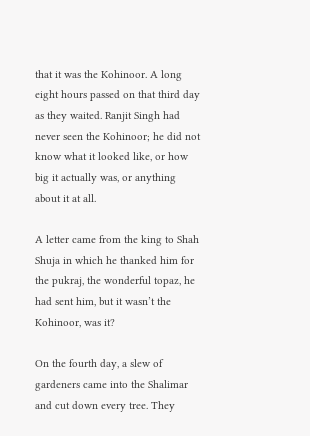that it was the Kohinoor. A long eight hours passed on that third day as they waited. Ranjit Singh had never seen the Kohinoor; he did not know what it looked like, or how big it actually was, or anything about it at all.

A letter came from the king to Shah Shuja in which he thanked him for the pukraj, the wonderful topaz, he had sent him, but it wasn’t the Kohinoor, was it?

On the fourth day, a slew of gardeners came into the Shalimar and cut down every tree. They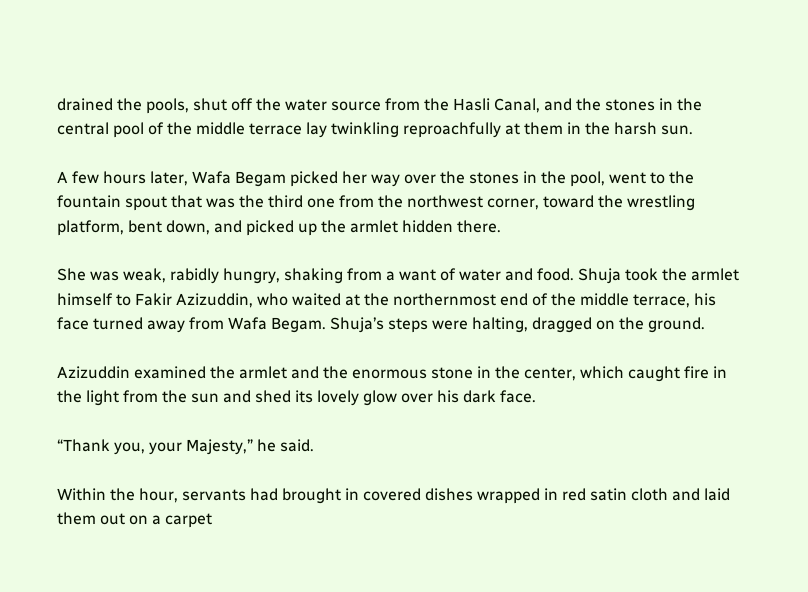drained the pools, shut off the water source from the Hasli Canal, and the stones in the central pool of the middle terrace lay twinkling reproachfully at them in the harsh sun.

A few hours later, Wafa Begam picked her way over the stones in the pool, went to the fountain spout that was the third one from the northwest corner, toward the wrestling platform, bent down, and picked up the armlet hidden there.

She was weak, rabidly hungry, shaking from a want of water and food. Shuja took the armlet himself to Fakir Azizuddin, who waited at the northernmost end of the middle terrace, his face turned away from Wafa Begam. Shuja’s steps were halting, dragged on the ground.

Azizuddin examined the armlet and the enormous stone in the center, which caught fire in the light from the sun and shed its lovely glow over his dark face.

“Thank you, your Majesty,” he said.

Within the hour, servants had brought in covered dishes wrapped in red satin cloth and laid them out on a carpet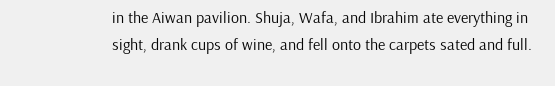in the Aiwan pavilion. Shuja, Wafa, and Ibrahim ate everything in sight, drank cups of wine, and fell onto the carpets sated and full.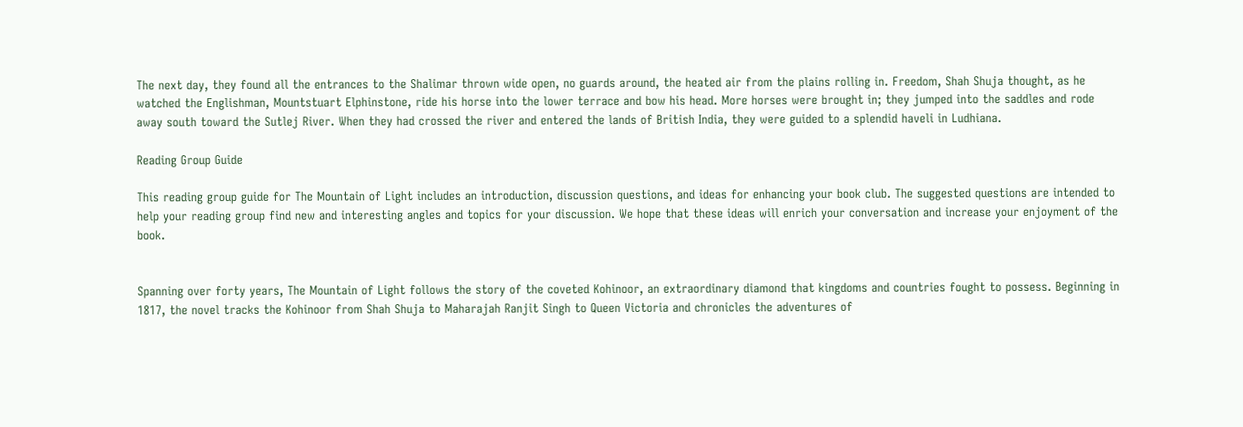The next day, they found all the entrances to the Shalimar thrown wide open, no guards around, the heated air from the plains rolling in. Freedom, Shah Shuja thought, as he watched the Englishman, Mountstuart Elphinstone, ride his horse into the lower terrace and bow his head. More horses were brought in; they jumped into the saddles and rode away south toward the Sutlej River. When they had crossed the river and entered the lands of British India, they were guided to a splendid haveli in Ludhiana.

Reading Group Guide

This reading group guide for The Mountain of Light includes an introduction, discussion questions, and ideas for enhancing your book club. The suggested questions are intended to help your reading group find new and interesting angles and topics for your discussion. We hope that these ideas will enrich your conversation and increase your enjoyment of the book.


Spanning over forty years, The Mountain of Light follows the story of the coveted Kohinoor, an extraordinary diamond that kingdoms and countries fought to possess. Beginning in 1817, the novel tracks the Kohinoor from Shah Shuja to Maharajah Ranjit Singh to Queen Victoria and chronicles the adventures of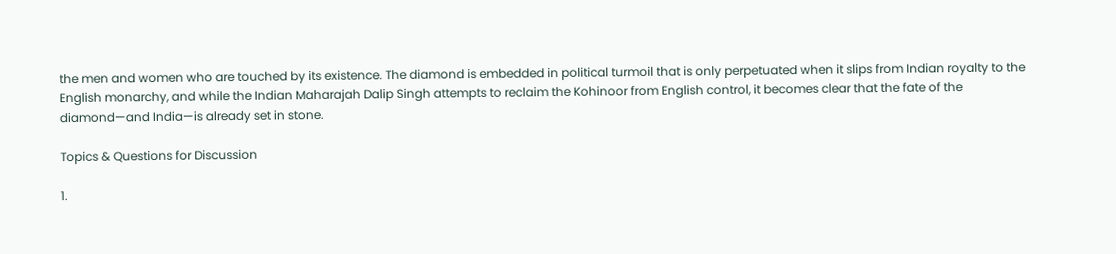the men and women who are touched by its existence. The diamond is embedded in political turmoil that is only perpetuated when it slips from Indian royalty to the English monarchy, and while the Indian Maharajah Dalip Singh attempts to reclaim the Kohinoor from English control, it becomes clear that the fate of the diamond—and India—is already set in stone.

Topics & Questions for Discussion

1.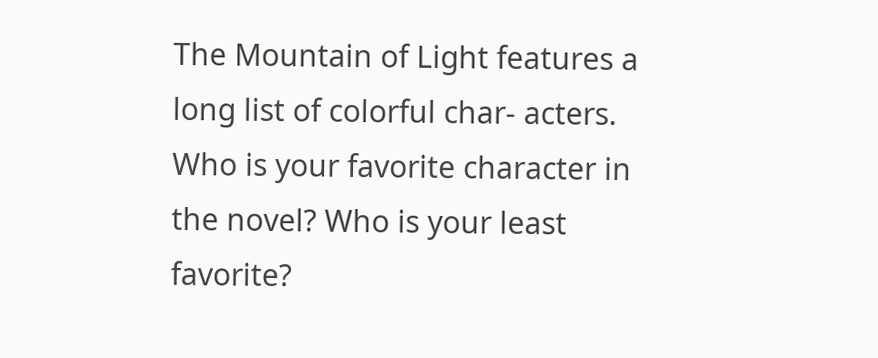The Mountain of Light features a long list of colorful char- acters. Who is your favorite character in the novel? Who is your least favorite?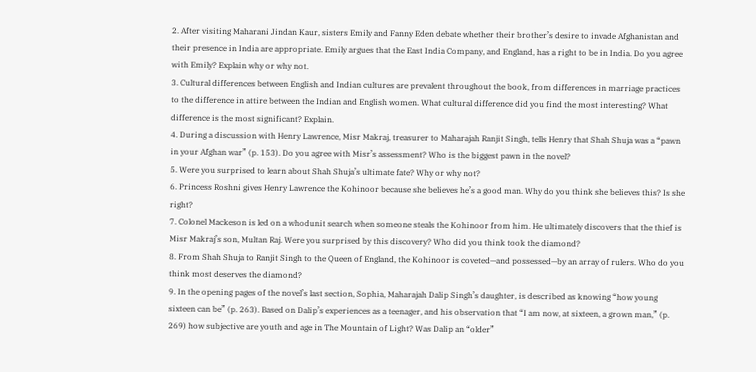2. After visiting Maharani Jindan Kaur, sisters Emily and Fanny Eden debate whether their brother’s desire to invade Afghanistan and their presence in India are appropriate. Emily argues that the East India Company, and England, has a right to be in India. Do you agree with Emily? Explain why or why not.
3. Cultural differences between English and Indian cultures are prevalent throughout the book, from differences in marriage practices to the difference in attire between the Indian and English women. What cultural difference did you find the most interesting? What difference is the most significant? Explain.
4. During a discussion with Henry Lawrence, Misr Makraj, treasurer to Maharajah Ranjit Singh, tells Henry that Shah Shuja was a “pawn in your Afghan war” (p. 153). Do you agree with Misr’s assessment? Who is the biggest pawn in the novel?
5. Were you surprised to learn about Shah Shuja’s ultimate fate? Why or why not?
6. Princess Roshni gives Henry Lawrence the Kohinoor because she believes he’s a good man. Why do you think she believes this? Is she right?
7. Colonel Mackeson is led on a whodunit search when someone steals the Kohinoor from him. He ultimately discovers that the thief is Misr Makraj’s son, Multan Raj. Were you surprised by this discovery? Who did you think took the diamond?
8. From Shah Shuja to Ranjit Singh to the Queen of England, the Kohinoor is coveted—and possessed—by an array of rulers. Who do you think most deserves the diamond?
9. In the opening pages of the novel’s last section, Sophia, Maharajah Dalip Singh’s daughter, is described as knowing “how young sixteen can be” (p. 263). Based on Dalip’s experiences as a teenager, and his observation that “I am now, at sixteen, a grown man,” (p. 269) how subjective are youth and age in The Mountain of Light? Was Dalip an “older”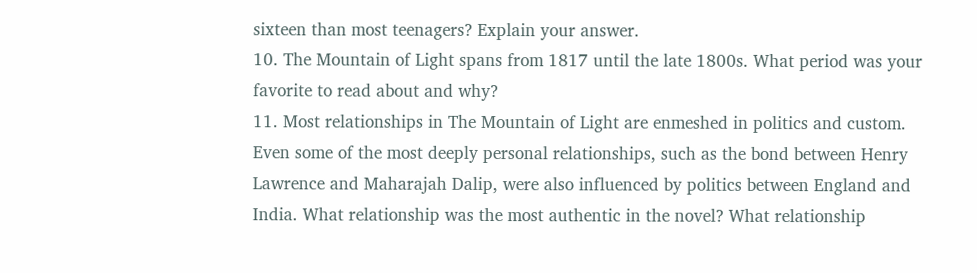sixteen than most teenagers? Explain your answer.
10. The Mountain of Light spans from 1817 until the late 1800s. What period was your favorite to read about and why?
11. Most relationships in The Mountain of Light are enmeshed in politics and custom. Even some of the most deeply personal relationships, such as the bond between Henry Lawrence and Maharajah Dalip, were also influenced by politics between England and India. What relationship was the most authentic in the novel? What relationship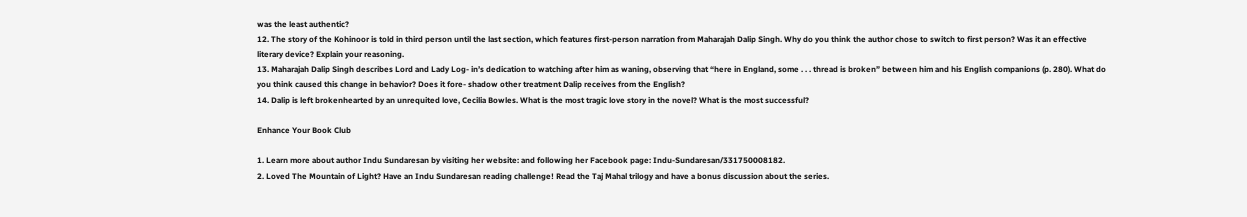was the least authentic?
12. The story of the Kohinoor is told in third person until the last section, which features first-person narration from Maharajah Dalip Singh. Why do you think the author chose to switch to first person? Was it an effective literary device? Explain your reasoning.
13. Maharajah Dalip Singh describes Lord and Lady Log- in’s dedication to watching after him as waning, observing that “here in England, some . . . thread is broken” between him and his English companions (p. 280). What do you think caused this change in behavior? Does it fore- shadow other treatment Dalip receives from the English?
14. Dalip is left brokenhearted by an unrequited love, Cecilia Bowles. What is the most tragic love story in the novel? What is the most successful?

Enhance Your Book Club

1. Learn more about author Indu Sundaresan by visiting her website: and following her Facebook page: Indu-Sundaresan/331750008182.
2. Loved The Mountain of Light? Have an Indu Sundaresan reading challenge! Read the Taj Mahal trilogy and have a bonus discussion about the series.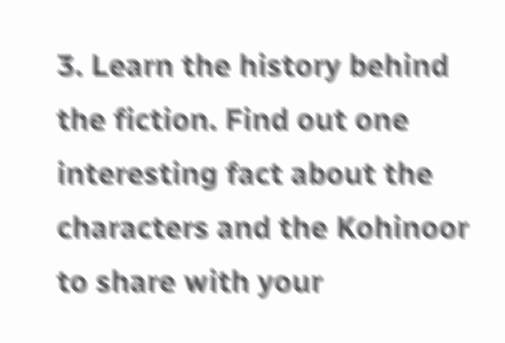3. Learn the history behind the fiction. Find out one interesting fact about the characters and the Kohinoor to share with your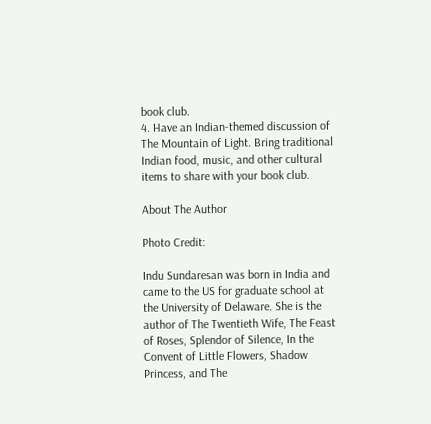book club.
4. Have an Indian-themed discussion of The Mountain of Light. Bring traditional Indian food, music, and other cultural items to share with your book club.

About The Author

Photo Credit:

Indu Sundaresan was born in India and came to the US for graduate school at the University of Delaware. She is the author of The Twentieth Wife, The Feast of Roses, Splendor of Silence, In the Convent of Little Flowers, Shadow Princess, and The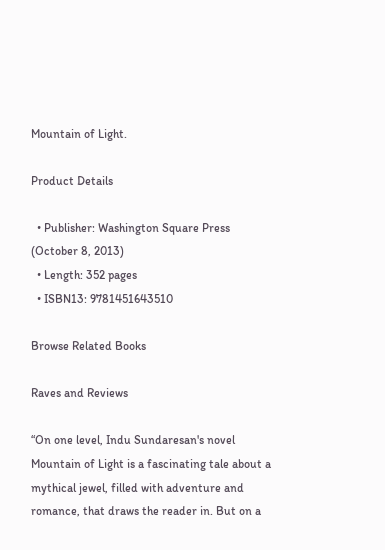Mountain of Light.

Product Details

  • Publisher: Washington Square Press (October 8, 2013)
  • Length: 352 pages
  • ISBN13: 9781451643510

Browse Related Books

Raves and Reviews

“On one level, Indu Sundaresan's novel Mountain of Light is a fascinating tale about a mythical jewel, filled with adventure and romance, that draws the reader in. But on a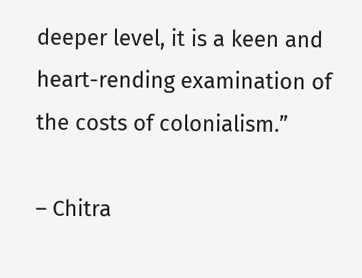deeper level, it is a keen and heart-rending examination of the costs of colonialism.”

– Chitra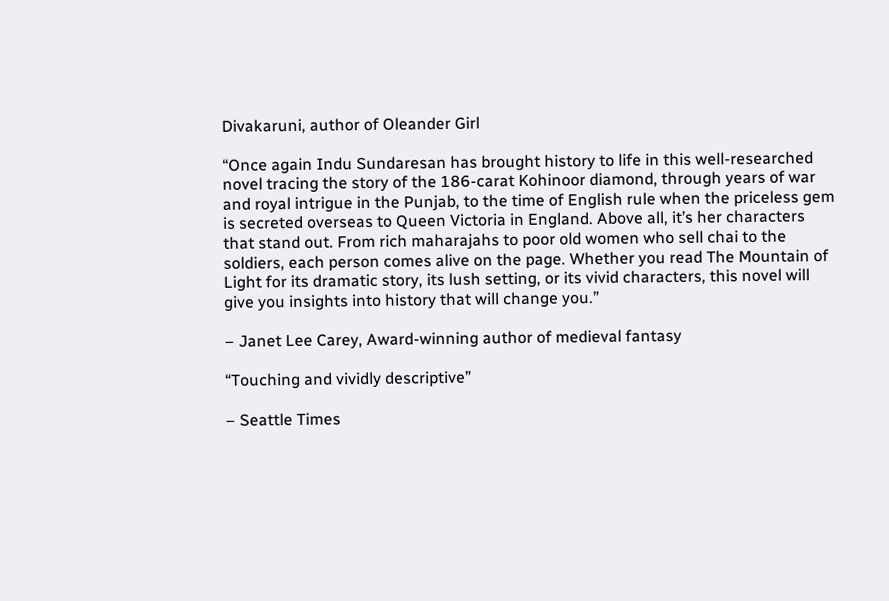Divakaruni, author of Oleander Girl

“Once again Indu Sundaresan has brought history to life in this well-researched novel tracing the story of the 186-carat Kohinoor diamond, through years of war and royal intrigue in the Punjab, to the time of English rule when the priceless gem is secreted overseas to Queen Victoria in England. Above all, it’s her characters that stand out. From rich maharajahs to poor old women who sell chai to the soldiers, each person comes alive on the page. Whether you read The Mountain of Light for its dramatic story, its lush setting, or its vivid characters, this novel will give you insights into history that will change you.”

– Janet Lee Carey, Award-winning author of medieval fantasy

“Touching and vividly descriptive”

– Seattle Times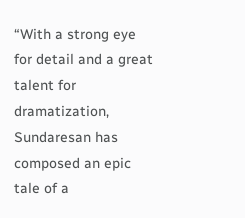“With a strong eye for detail and a great talent for dramatization, Sundaresan has composed an epic tale of a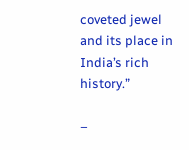coveted jewel and its place in India’s rich history.”

–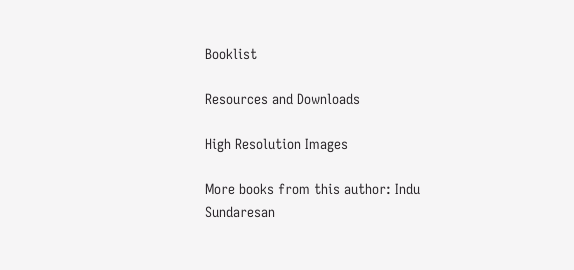Booklist

Resources and Downloads

High Resolution Images

More books from this author: Indu Sundaresan